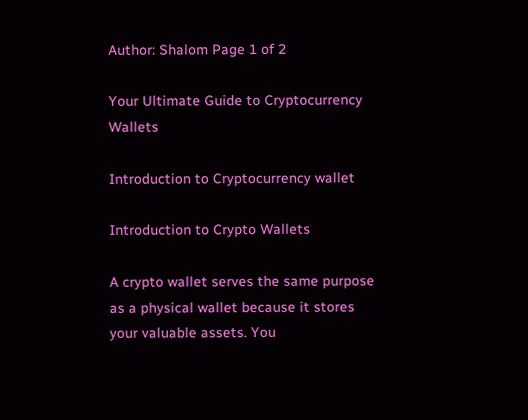Author: Shalom Page 1 of 2

Your Ultimate Guide to Cryptocurrency Wallets

Introduction to Cryptocurrency wallet

Introduction to Crypto Wallets

A crypto wallet serves the same purpose as a physical wallet because it stores your valuable assets. You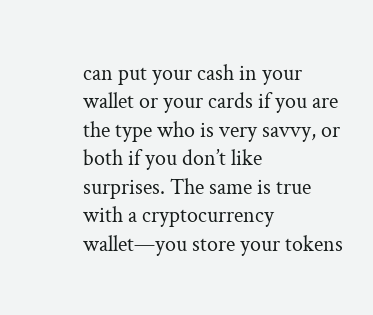can put your cash in your wallet or your cards if you are the type who is very savvy, or both if you don’t like surprises. The same is true with a cryptocurrency wallet—you store your tokens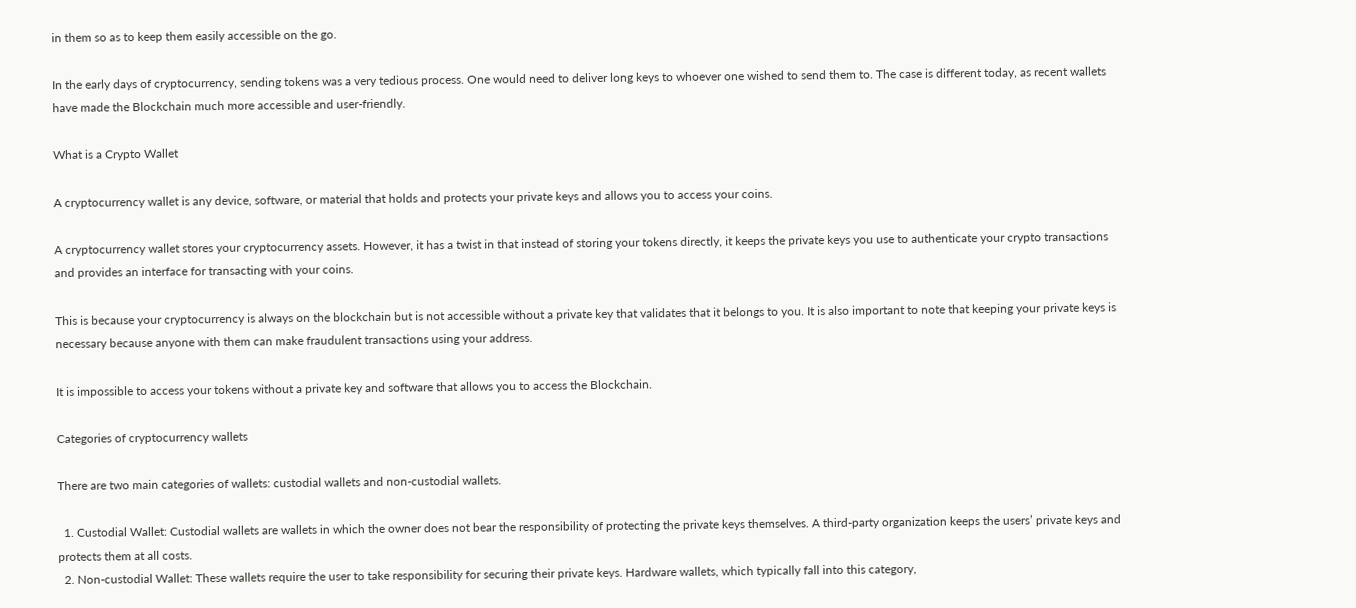in them so as to keep them easily accessible on the go.

In the early days of cryptocurrency, sending tokens was a very tedious process. One would need to deliver long keys to whoever one wished to send them to. The case is different today, as recent wallets have made the Blockchain much more accessible and user-friendly.

What is a Crypto Wallet

A cryptocurrency wallet is any device, software, or material that holds and protects your private keys and allows you to access your coins.

A cryptocurrency wallet stores your cryptocurrency assets. However, it has a twist in that instead of storing your tokens directly, it keeps the private keys you use to authenticate your crypto transactions and provides an interface for transacting with your coins.

This is because your cryptocurrency is always on the blockchain but is not accessible without a private key that validates that it belongs to you. It is also important to note that keeping your private keys is necessary because anyone with them can make fraudulent transactions using your address.

It is impossible to access your tokens without a private key and software that allows you to access the Blockchain.

Categories of cryptocurrency wallets

There are two main categories of wallets: custodial wallets and non-custodial wallets.

  1. Custodial Wallet: Custodial wallets are wallets in which the owner does not bear the responsibility of protecting the private keys themselves. A third-party organization keeps the users’ private keys and protects them at all costs.
  2. Non-custodial Wallet: These wallets require the user to take responsibility for securing their private keys. Hardware wallets, which typically fall into this category,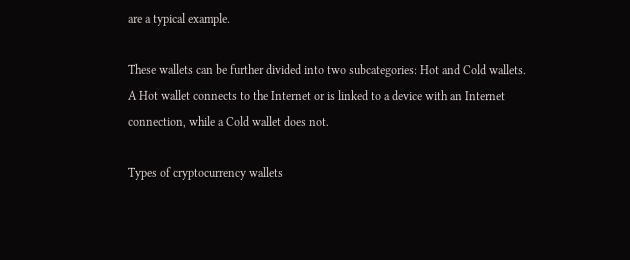are a typical example.

These wallets can be further divided into two subcategories: Hot and Cold wallets. A Hot wallet connects to the Internet or is linked to a device with an Internet connection, while a Cold wallet does not.

Types of cryptocurrency wallets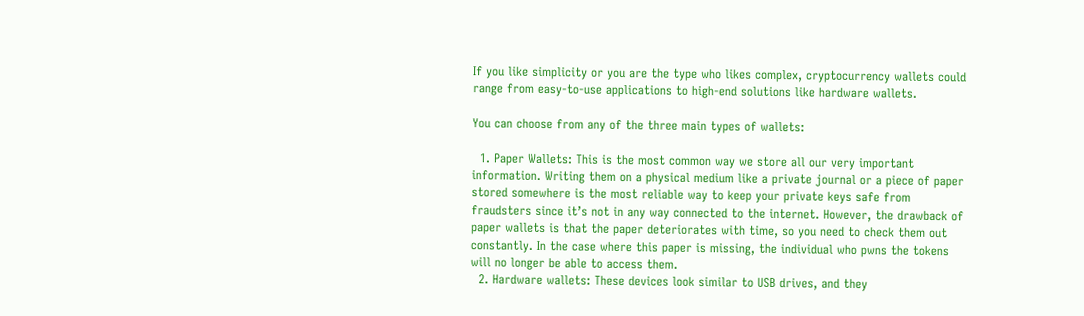If you like simplicity or you are the type who likes complex, cryptocurrency wallets could range from easy-to-use applications to high-end solutions like hardware wallets.

You can choose from any of the three main types of wallets:

  1. Paper Wallets: This is the most common way we store all our very important information. Writing them on a physical medium like a private journal or a piece of paper stored somewhere is the most reliable way to keep your private keys safe from fraudsters since it’s not in any way connected to the internet. However, the drawback of paper wallets is that the paper deteriorates with time, so you need to check them out constantly. In the case where this paper is missing, the individual who pwns the tokens will no longer be able to access them.
  2. Hardware wallets: These devices look similar to USB drives, and they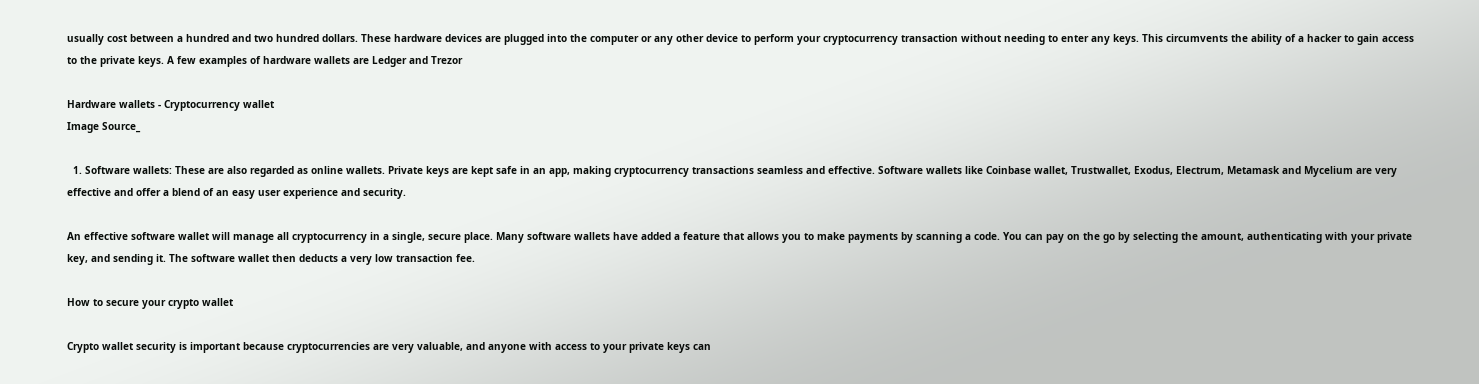usually cost between a hundred and two hundred dollars. These hardware devices are plugged into the computer or any other device to perform your cryptocurrency transaction without needing to enter any keys. This circumvents the ability of a hacker to gain access to the private keys. A few examples of hardware wallets are Ledger and Trezor

Hardware wallets - Cryptocurrency wallet
Image Source_

  1. Software wallets: These are also regarded as online wallets. Private keys are kept safe in an app, making cryptocurrency transactions seamless and effective. Software wallets like Coinbase wallet, Trustwallet, Exodus, Electrum, Metamask and Mycelium are very effective and offer a blend of an easy user experience and security.

An effective software wallet will manage all cryptocurrency in a single, secure place. Many software wallets have added a feature that allows you to make payments by scanning a code. You can pay on the go by selecting the amount, authenticating with your private key, and sending it. The software wallet then deducts a very low transaction fee.

How to secure your crypto wallet

Crypto wallet security is important because cryptocurrencies are very valuable, and anyone with access to your private keys can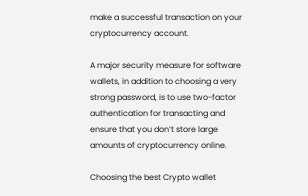make a successful transaction on your cryptocurrency account.

A major security measure for software wallets, in addition to choosing a very strong password, is to use two-factor authentication for transacting and ensure that you don’t store large amounts of cryptocurrency online.

Choosing the best Crypto wallet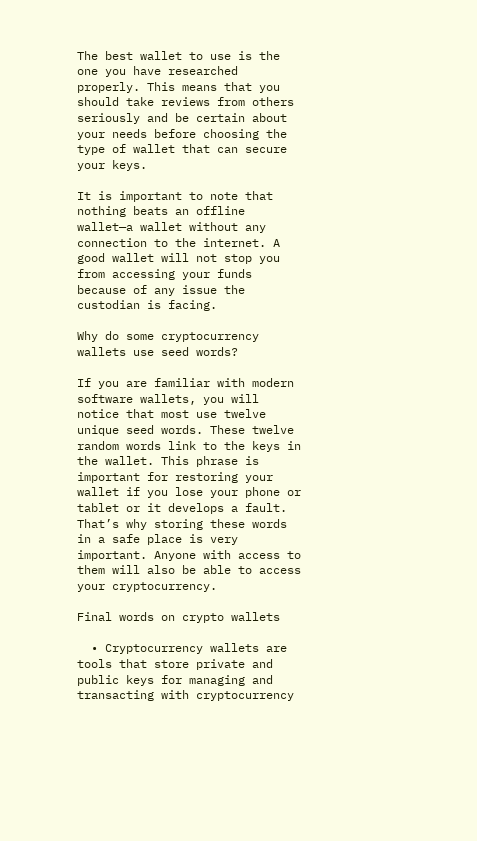The best wallet to use is the one you have researched properly. This means that you should take reviews from others seriously and be certain about your needs before choosing the type of wallet that can secure your keys.

It is important to note that nothing beats an offline wallet—a wallet without any connection to the internet. A good wallet will not stop you from accessing your funds because of any issue the custodian is facing.

Why do some cryptocurrency wallets use seed words?

If you are familiar with modern software wallets, you will notice that most use twelve unique seed words. These twelve random words link to the keys in the wallet. This phrase is important for restoring your wallet if you lose your phone or tablet or it develops a fault. That’s why storing these words in a safe place is very important. Anyone with access to them will also be able to access your cryptocurrency.

Final words on crypto wallets

  • Cryptocurrency wallets are tools that store private and public keys for managing and transacting with cryptocurrency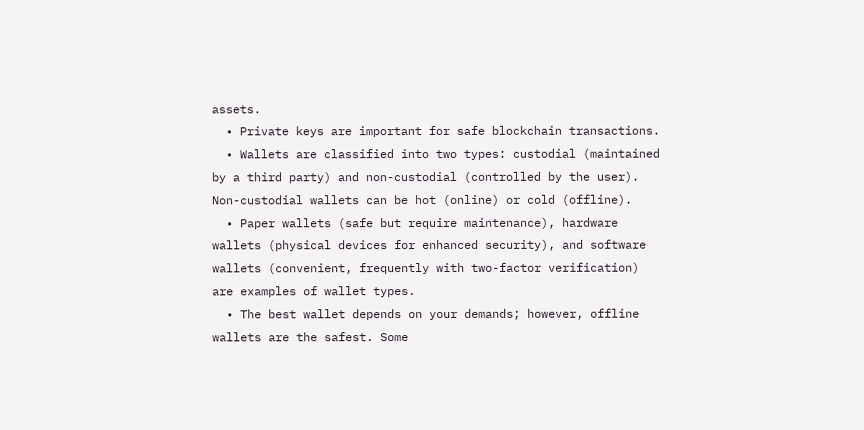assets.
  • Private keys are important for safe blockchain transactions.
  • Wallets are classified into two types: custodial (maintained by a third party) and non-custodial (controlled by the user). Non-custodial wallets can be hot (online) or cold (offline).
  • Paper wallets (safe but require maintenance), hardware wallets (physical devices for enhanced security), and software wallets (convenient, frequently with two-factor verification) are examples of wallet types.
  • The best wallet depends on your demands; however, offline wallets are the safest. Some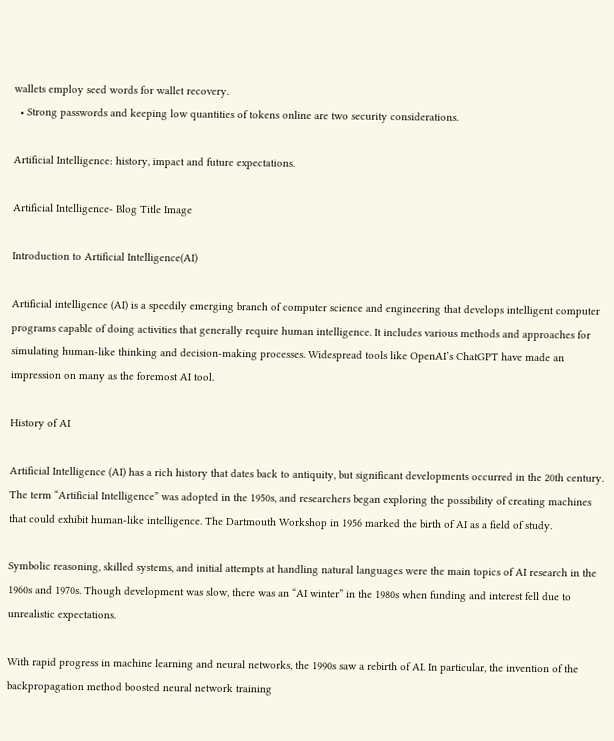wallets employ seed words for wallet recovery.
  • Strong passwords and keeping low quantities of tokens online are two security considerations.

Artificial Intelligence: history, impact and future expectations.

Artificial Intelligence- Blog Title Image

Introduction to Artificial Intelligence(AI)

Artificial intelligence (AI) is a speedily emerging branch of computer science and engineering that develops intelligent computer programs capable of doing activities that generally require human intelligence. It includes various methods and approaches for simulating human-like thinking and decision-making processes. Widespread tools like OpenAI’s ChatGPT have made an impression on many as the foremost AI tool.

History of AI

Artificial Intelligence (AI) has a rich history that dates back to antiquity, but significant developments occurred in the 20th century. The term “Artificial Intelligence” was adopted in the 1950s, and researchers began exploring the possibility of creating machines that could exhibit human-like intelligence. The Dartmouth Workshop in 1956 marked the birth of AI as a field of study.

Symbolic reasoning, skilled systems, and initial attempts at handling natural languages were the main topics of AI research in the 1960s and 1970s. Though development was slow, there was an “AI winter” in the 1980s when funding and interest fell due to unrealistic expectations.

With rapid progress in machine learning and neural networks, the 1990s saw a rebirth of AI. In particular, the invention of the backpropagation method boosted neural network training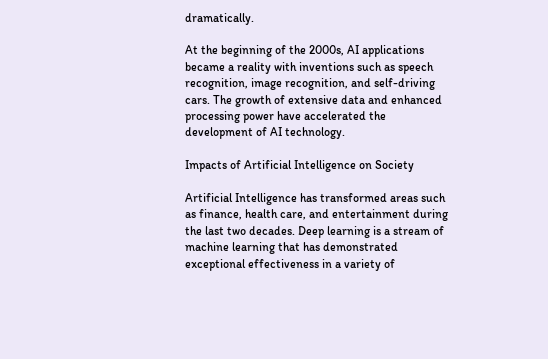dramatically.

At the beginning of the 2000s, AI applications became a reality with inventions such as speech recognition, image recognition, and self-driving cars. The growth of extensive data and enhanced processing power have accelerated the development of AI technology.

Impacts of Artificial Intelligence on Society

Artificial Intelligence has transformed areas such as finance, health care, and entertainment during the last two decades. Deep learning is a stream of machine learning that has demonstrated exceptional effectiveness in a variety of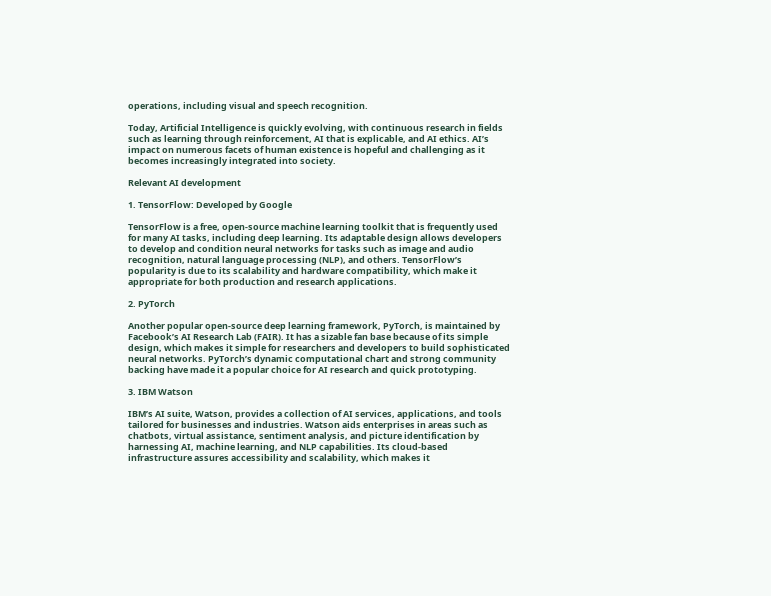operations, including visual and speech recognition.

Today, Artificial Intelligence is quickly evolving, with continuous research in fields such as learning through reinforcement, AI that is explicable, and AI ethics. AI’s impact on numerous facets of human existence is hopeful and challenging as it becomes increasingly integrated into society.

Relevant AI development

1. TensorFlow: Developed by Google

TensorFlow is a free, open-source machine learning toolkit that is frequently used for many AI tasks, including deep learning. Its adaptable design allows developers to develop and condition neural networks for tasks such as image and audio recognition, natural language processing (NLP), and others. TensorFlow’s popularity is due to its scalability and hardware compatibility, which make it appropriate for both production and research applications.

2. PyTorch

Another popular open-source deep learning framework, PyTorch, is maintained by Facebook’s AI Research Lab (FAIR). It has a sizable fan base because of its simple design, which makes it simple for researchers and developers to build sophisticated neural networks. PyTorch’s dynamic computational chart and strong community backing have made it a popular choice for AI research and quick prototyping.

3. IBM Watson

IBM’s AI suite, Watson, provides a collection of AI services, applications, and tools tailored for businesses and industries. Watson aids enterprises in areas such as chatbots, virtual assistance, sentiment analysis, and picture identification by harnessing AI, machine learning, and NLP capabilities. Its cloud-based infrastructure assures accessibility and scalability, which makes it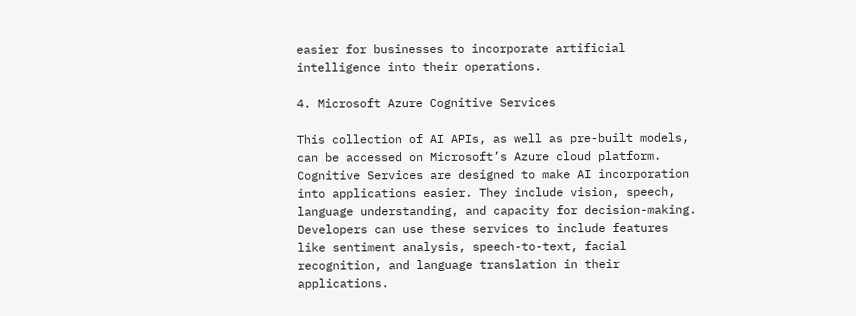easier for businesses to incorporate artificial intelligence into their operations.

4. Microsoft Azure Cognitive Services

This collection of AI APIs, as well as pre-built models, can be accessed on Microsoft’s Azure cloud platform. Cognitive Services are designed to make AI incorporation into applications easier. They include vision, speech, language understanding, and capacity for decision-making. Developers can use these services to include features like sentiment analysis, speech-to-text, facial recognition, and language translation in their applications.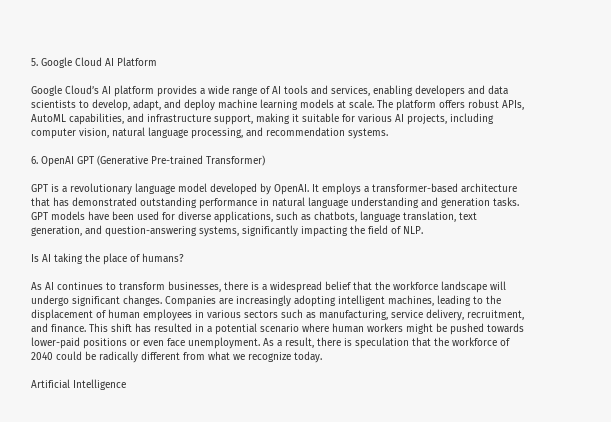5. Google Cloud AI Platform

Google Cloud’s AI platform provides a wide range of AI tools and services, enabling developers and data scientists to develop, adapt, and deploy machine learning models at scale. The platform offers robust APIs, AutoML capabilities, and infrastructure support, making it suitable for various AI projects, including computer vision, natural language processing, and recommendation systems.

6. OpenAI GPT (Generative Pre-trained Transformer)

GPT is a revolutionary language model developed by OpenAI. It employs a transformer-based architecture that has demonstrated outstanding performance in natural language understanding and generation tasks. GPT models have been used for diverse applications, such as chatbots, language translation, text generation, and question-answering systems, significantly impacting the field of NLP.

Is AI taking the place of humans?

As AI continues to transform businesses, there is a widespread belief that the workforce landscape will undergo significant changes. Companies are increasingly adopting intelligent machines, leading to the displacement of human employees in various sectors such as manufacturing, service delivery, recruitment, and finance. This shift has resulted in a potential scenario where human workers might be pushed towards lower-paid positions or even face unemployment. As a result, there is speculation that the workforce of 2040 could be radically different from what we recognize today.

Artificial Intelligence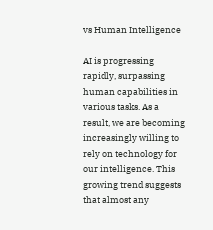vs Human Intelligence

AI is progressing rapidly, surpassing human capabilities in various tasks. As a result, we are becoming increasingly willing to rely on technology for our intelligence. This growing trend suggests that almost any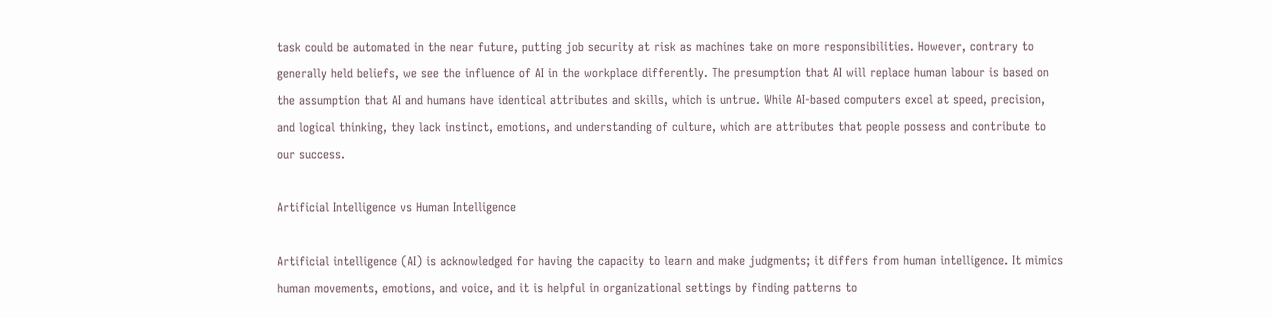task could be automated in the near future, putting job security at risk as machines take on more responsibilities. However, contrary to generally held beliefs, we see the influence of AI in the workplace differently. The presumption that AI will replace human labour is based on the assumption that AI and humans have identical attributes and skills, which is untrue. While AI-based computers excel at speed, precision, and logical thinking, they lack instinct, emotions, and understanding of culture, which are attributes that people possess and contribute to our success.

Artificial Intelligence vs Human Intelligence

Artificial intelligence (AI) is acknowledged for having the capacity to learn and make judgments; it differs from human intelligence. It mimics human movements, emotions, and voice, and it is helpful in organizational settings by finding patterns to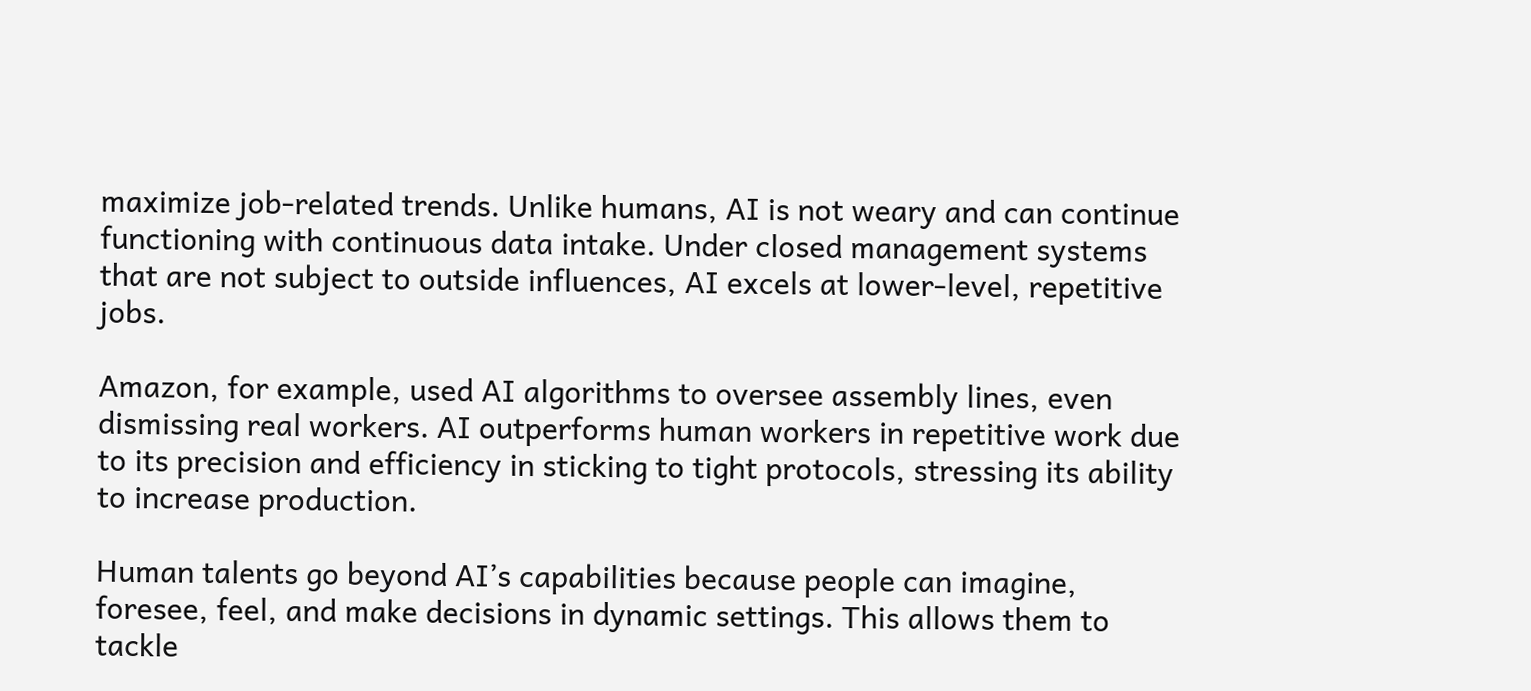maximize job-related trends. Unlike humans, AI is not weary and can continue functioning with continuous data intake. Under closed management systems that are not subject to outside influences, AI excels at lower-level, repetitive jobs.

Amazon, for example, used AI algorithms to oversee assembly lines, even dismissing real workers. AI outperforms human workers in repetitive work due to its precision and efficiency in sticking to tight protocols, stressing its ability to increase production.

Human talents go beyond AI’s capabilities because people can imagine, foresee, feel, and make decisions in dynamic settings. This allows them to tackle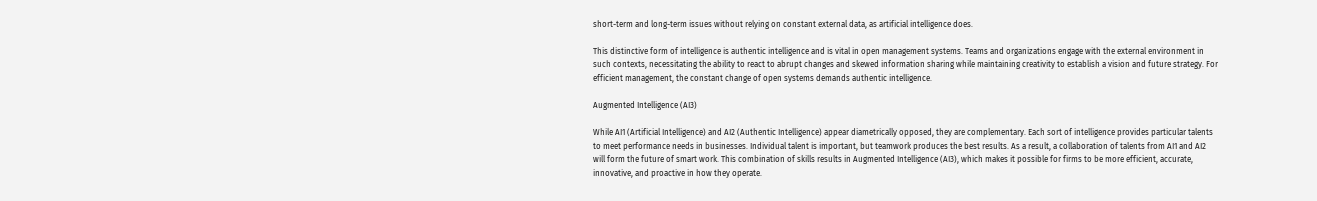short-term and long-term issues without relying on constant external data, as artificial intelligence does.

This distinctive form of intelligence is authentic intelligence and is vital in open management systems. Teams and organizations engage with the external environment in such contexts, necessitating the ability to react to abrupt changes and skewed information sharing while maintaining creativity to establish a vision and future strategy. For efficient management, the constant change of open systems demands authentic intelligence.

Augmented Intelligence (AI3)

While AI1 (Artificial Intelligence) and AI2 (Authentic Intelligence) appear diametrically opposed, they are complementary. Each sort of intelligence provides particular talents to meet performance needs in businesses. Individual talent is important, but teamwork produces the best results. As a result, a collaboration of talents from AI1 and AI2 will form the future of smart work. This combination of skills results in Augmented Intelligence (AI3), which makes it possible for firms to be more efficient, accurate, innovative, and proactive in how they operate.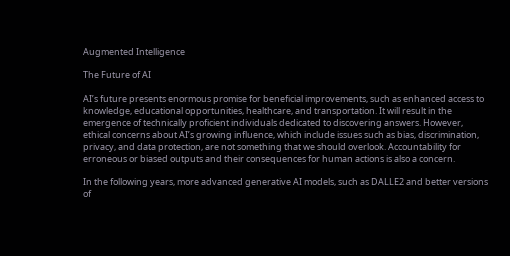Augmented Intelligence

The Future of AI

AI’s future presents enormous promise for beneficial improvements, such as enhanced access to knowledge, educational opportunities, healthcare, and transportation. It will result in the emergence of technically proficient individuals dedicated to discovering answers. However, ethical concerns about AI’s growing influence, which include issues such as bias, discrimination, privacy, and data protection, are not something that we should overlook. Accountability for erroneous or biased outputs and their consequences for human actions is also a concern.

In the following years, more advanced generative AI models, such as DALLE2 and better versions of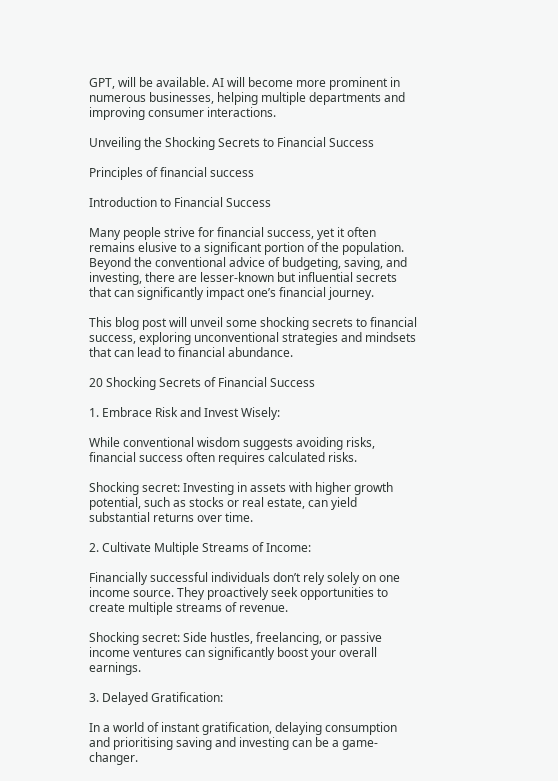GPT, will be available. AI will become more prominent in numerous businesses, helping multiple departments and improving consumer interactions.

Unveiling the Shocking Secrets to Financial Success

Principles of financial success

Introduction to Financial Success

Many people strive for financial success, yet it often remains elusive to a significant portion of the population. Beyond the conventional advice of budgeting, saving, and investing, there are lesser-known but influential secrets that can significantly impact one’s financial journey.

This blog post will unveil some shocking secrets to financial success, exploring unconventional strategies and mindsets that can lead to financial abundance.

20 Shocking Secrets of Financial Success

1. Embrace Risk and Invest Wisely:

While conventional wisdom suggests avoiding risks, financial success often requires calculated risks.

Shocking secret: Investing in assets with higher growth potential, such as stocks or real estate, can yield substantial returns over time.

2. Cultivate Multiple Streams of Income:

Financially successful individuals don’t rely solely on one income source. They proactively seek opportunities to create multiple streams of revenue.

Shocking secret: Side hustles, freelancing, or passive income ventures can significantly boost your overall earnings.

3. Delayed Gratification:

In a world of instant gratification, delaying consumption and prioritising saving and investing can be a game-changer.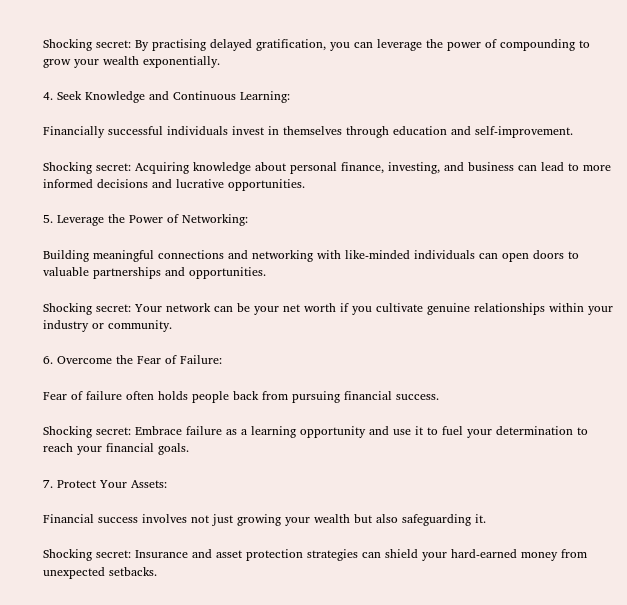Shocking secret: By practising delayed gratification, you can leverage the power of compounding to grow your wealth exponentially.

4. Seek Knowledge and Continuous Learning:

Financially successful individuals invest in themselves through education and self-improvement.

Shocking secret: Acquiring knowledge about personal finance, investing, and business can lead to more informed decisions and lucrative opportunities.

5. Leverage the Power of Networking:

Building meaningful connections and networking with like-minded individuals can open doors to valuable partnerships and opportunities.

Shocking secret: Your network can be your net worth if you cultivate genuine relationships within your industry or community.

6. Overcome the Fear of Failure:

Fear of failure often holds people back from pursuing financial success.

Shocking secret: Embrace failure as a learning opportunity and use it to fuel your determination to reach your financial goals.

7. Protect Your Assets:

Financial success involves not just growing your wealth but also safeguarding it.

Shocking secret: Insurance and asset protection strategies can shield your hard-earned money from unexpected setbacks.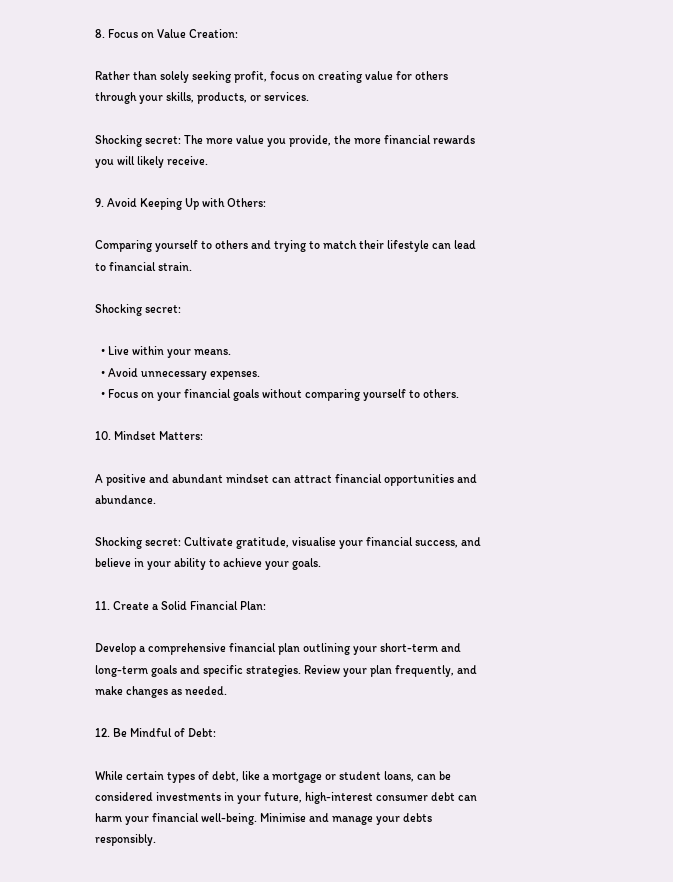8. Focus on Value Creation:

Rather than solely seeking profit, focus on creating value for others through your skills, products, or services.

Shocking secret: The more value you provide, the more financial rewards you will likely receive.

9. Avoid Keeping Up with Others:

Comparing yourself to others and trying to match their lifestyle can lead to financial strain.

Shocking secret:

  • Live within your means.
  • Avoid unnecessary expenses.
  • Focus on your financial goals without comparing yourself to others.

10. Mindset Matters:

A positive and abundant mindset can attract financial opportunities and abundance.

Shocking secret: Cultivate gratitude, visualise your financial success, and believe in your ability to achieve your goals.

11. Create a Solid Financial Plan:

Develop a comprehensive financial plan outlining your short-term and long-term goals and specific strategies. Review your plan frequently, and make changes as needed.

12. Be Mindful of Debt:

While certain types of debt, like a mortgage or student loans, can be considered investments in your future, high-interest consumer debt can harm your financial well-being. Minimise and manage your debts responsibly.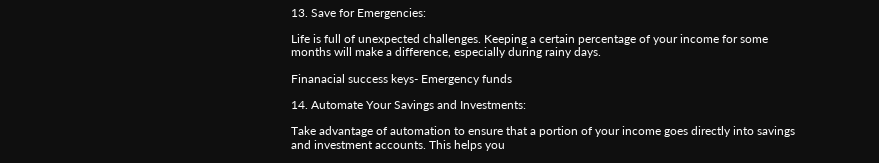13. Save for Emergencies:

Life is full of unexpected challenges. Keeping a certain percentage of your income for some months will make a difference, especially during rainy days.

Finanacial success keys- Emergency funds

14. Automate Your Savings and Investments:

Take advantage of automation to ensure that a portion of your income goes directly into savings and investment accounts. This helps you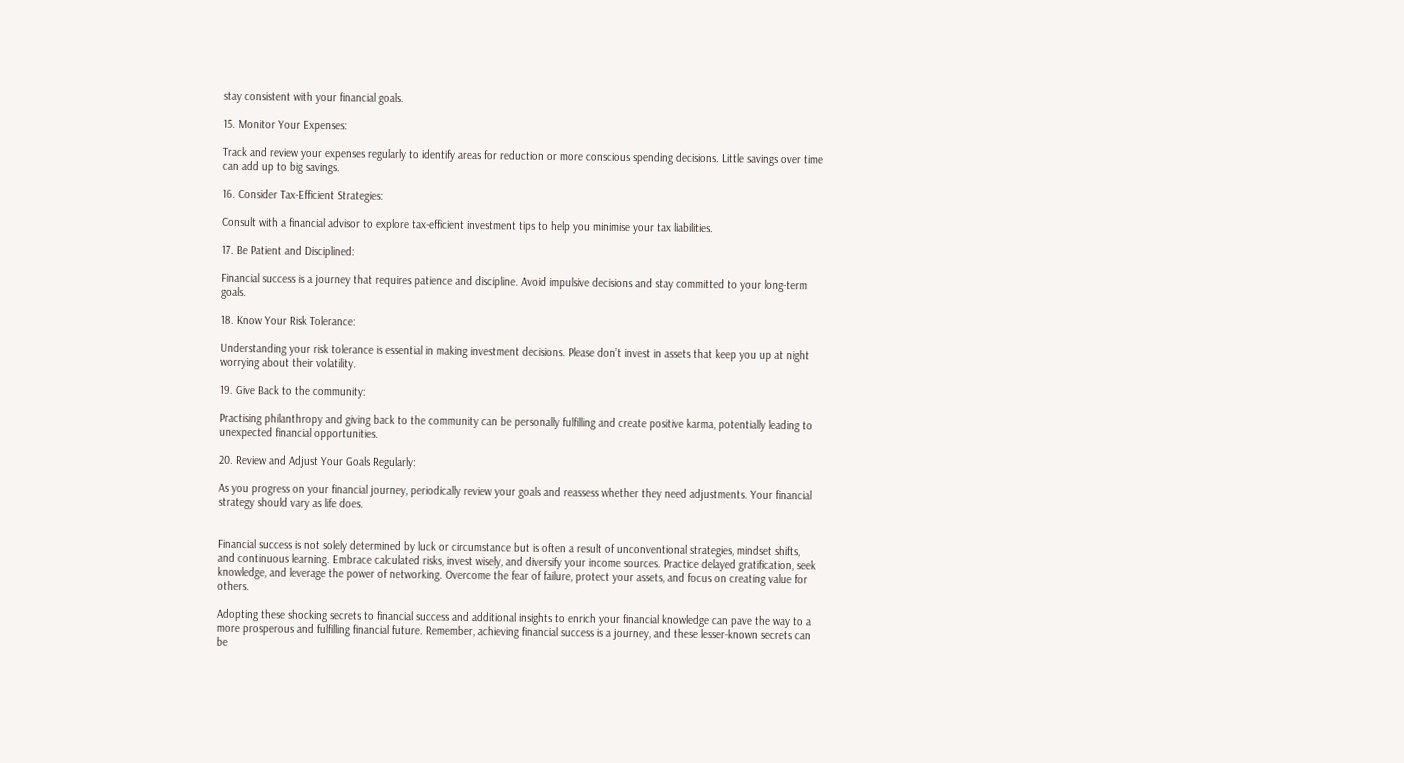stay consistent with your financial goals.

15. Monitor Your Expenses:

Track and review your expenses regularly to identify areas for reduction or more conscious spending decisions. Little savings over time can add up to big savings.

16. Consider Tax-Efficient Strategies:

Consult with a financial advisor to explore tax-efficient investment tips to help you minimise your tax liabilities.

17. Be Patient and Disciplined:

Financial success is a journey that requires patience and discipline. Avoid impulsive decisions and stay committed to your long-term goals.

18. Know Your Risk Tolerance:

Understanding your risk tolerance is essential in making investment decisions. Please don’t invest in assets that keep you up at night worrying about their volatility.

19. Give Back to the community:

Practising philanthropy and giving back to the community can be personally fulfilling and create positive karma, potentially leading to unexpected financial opportunities.

20. Review and Adjust Your Goals Regularly:

As you progress on your financial journey, periodically review your goals and reassess whether they need adjustments. Your financial strategy should vary as life does.


Financial success is not solely determined by luck or circumstance but is often a result of unconventional strategies, mindset shifts, and continuous learning. Embrace calculated risks, invest wisely, and diversify your income sources. Practice delayed gratification, seek knowledge, and leverage the power of networking. Overcome the fear of failure, protect your assets, and focus on creating value for others.

Adopting these shocking secrets to financial success and additional insights to enrich your financial knowledge can pave the way to a more prosperous and fulfilling financial future. Remember, achieving financial success is a journey, and these lesser-known secrets can be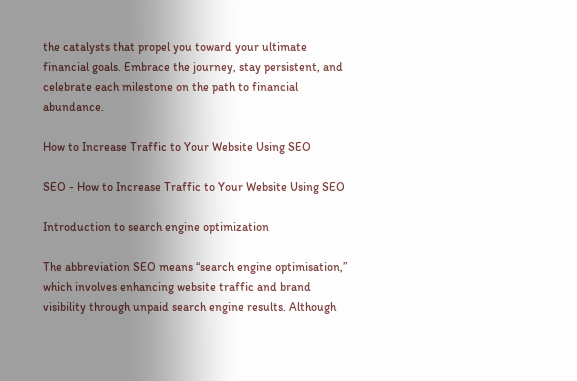the catalysts that propel you toward your ultimate financial goals. Embrace the journey, stay persistent, and celebrate each milestone on the path to financial abundance.

How to Increase Traffic to Your Website Using SEO

SEO - How to Increase Traffic to Your Website Using SEO

Introduction to search engine optimization

The abbreviation SEO means “search engine optimisation,” which involves enhancing website traffic and brand visibility through unpaid search engine results. Although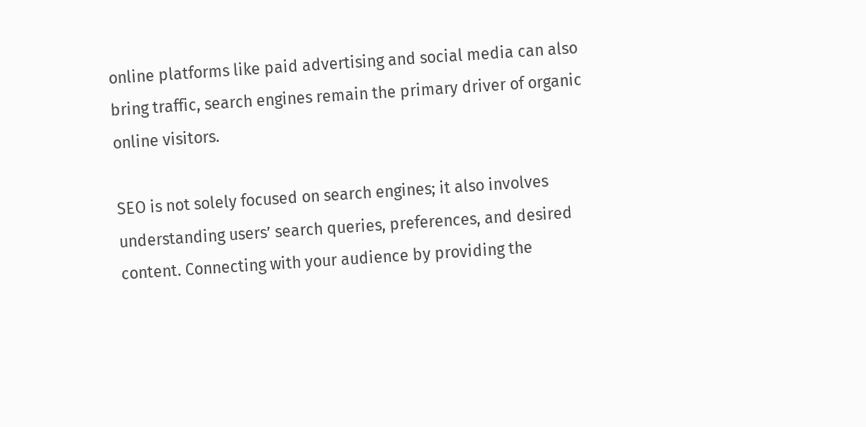online platforms like paid advertising and social media can also bring traffic, search engines remain the primary driver of organic online visitors.

SEO is not solely focused on search engines; it also involves understanding users’ search queries, preferences, and desired content. Connecting with your audience by providing the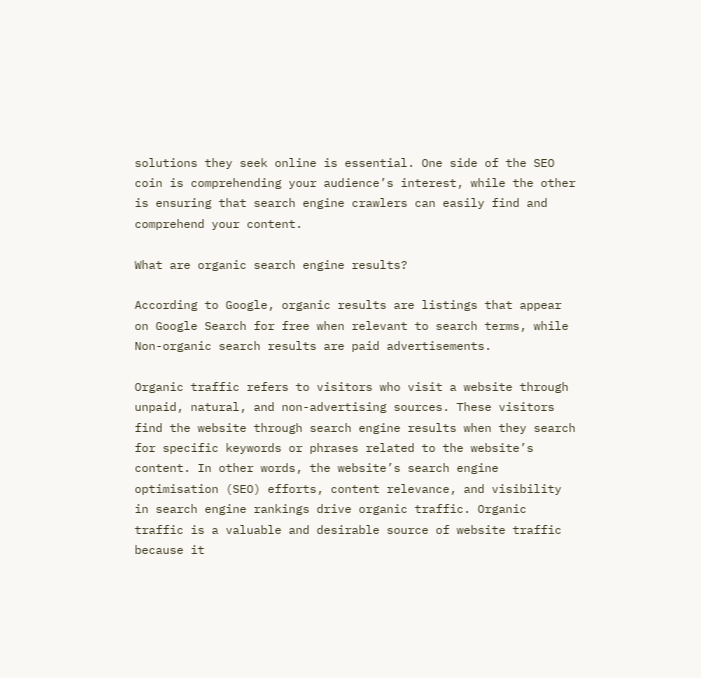solutions they seek online is essential. One side of the SEO coin is comprehending your audience’s interest, while the other is ensuring that search engine crawlers can easily find and comprehend your content.

What are organic search engine results?

According to Google, organic results are listings that appear on Google Search for free when relevant to search terms, while Non-organic search results are paid advertisements.

Organic traffic refers to visitors who visit a website through unpaid, natural, and non-advertising sources. These visitors find the website through search engine results when they search for specific keywords or phrases related to the website’s content. In other words, the website’s search engine optimisation (SEO) efforts, content relevance, and visibility in search engine rankings drive organic traffic. Organic traffic is a valuable and desirable source of website traffic because it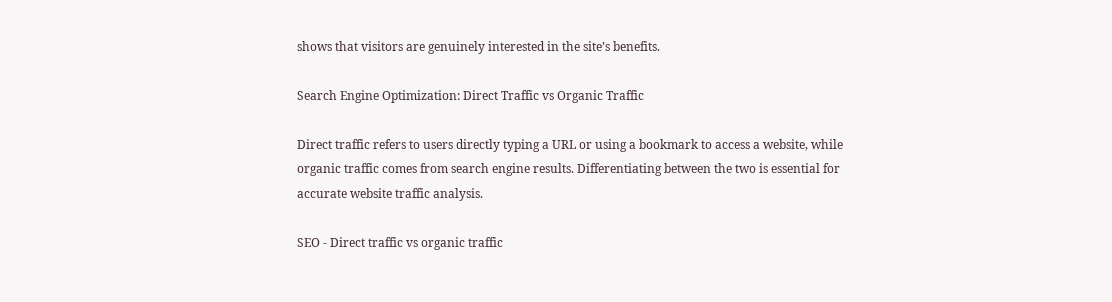shows that visitors are genuinely interested in the site’s benefits.

Search Engine Optimization: Direct Traffic vs Organic Traffic

Direct traffic refers to users directly typing a URL or using a bookmark to access a website, while organic traffic comes from search engine results. Differentiating between the two is essential for accurate website traffic analysis.

SEO - Direct traffic vs organic traffic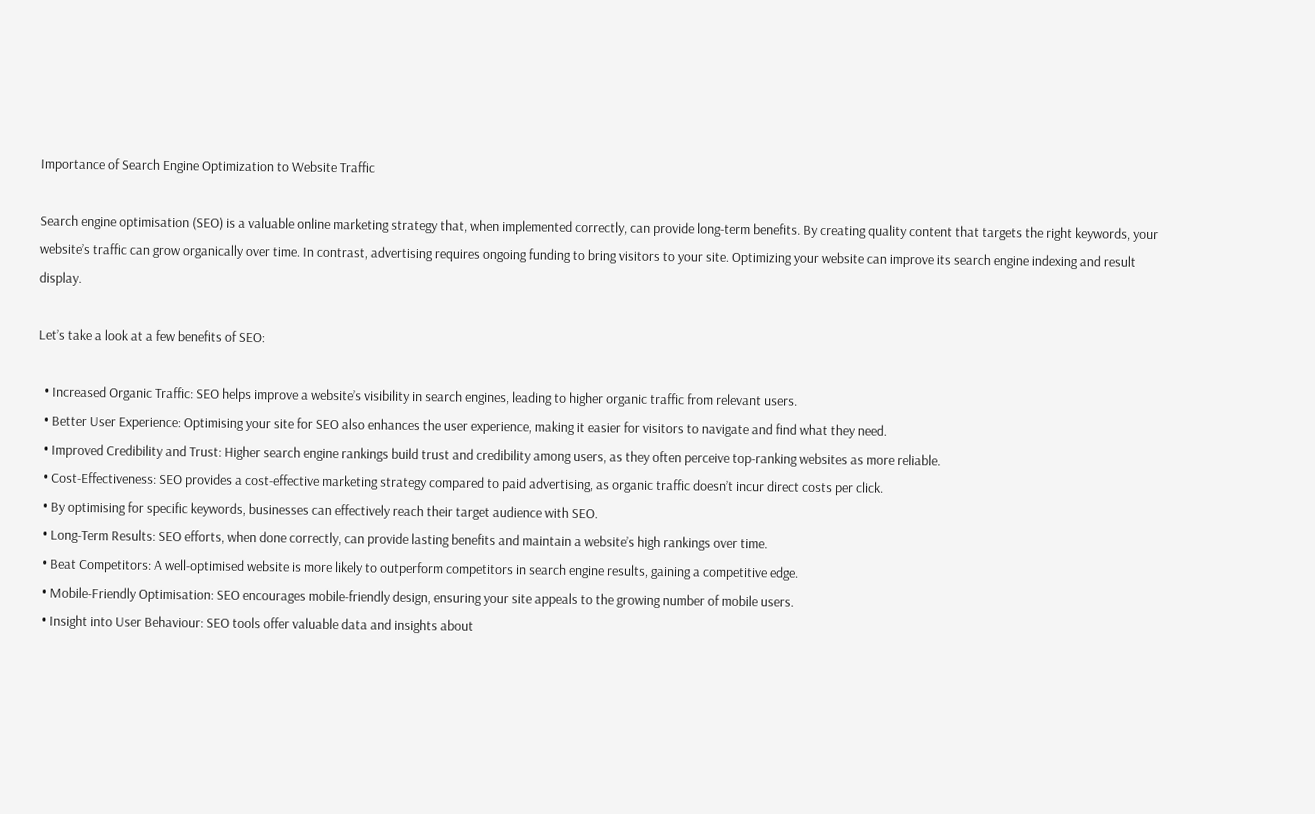Importance of Search Engine Optimization to Website Traffic

Search engine optimisation (SEO) is a valuable online marketing strategy that, when implemented correctly, can provide long-term benefits. By creating quality content that targets the right keywords, your website’s traffic can grow organically over time. In contrast, advertising requires ongoing funding to bring visitors to your site. Optimizing your website can improve its search engine indexing and result display.

Let’s take a look at a few benefits of SEO:

  • Increased Organic Traffic: SEO helps improve a website’s visibility in search engines, leading to higher organic traffic from relevant users.
  • Better User Experience: Optimising your site for SEO also enhances the user experience, making it easier for visitors to navigate and find what they need.
  • Improved Credibility and Trust: Higher search engine rankings build trust and credibility among users, as they often perceive top-ranking websites as more reliable.
  • Cost-Effectiveness: SEO provides a cost-effective marketing strategy compared to paid advertising, as organic traffic doesn’t incur direct costs per click.
  • By optimising for specific keywords, businesses can effectively reach their target audience with SEO.
  • Long-Term Results: SEO efforts, when done correctly, can provide lasting benefits and maintain a website’s high rankings over time.
  • Beat Competitors: A well-optimised website is more likely to outperform competitors in search engine results, gaining a competitive edge.
  • Mobile-Friendly Optimisation: SEO encourages mobile-friendly design, ensuring your site appeals to the growing number of mobile users.
  • Insight into User Behaviour: SEO tools offer valuable data and insights about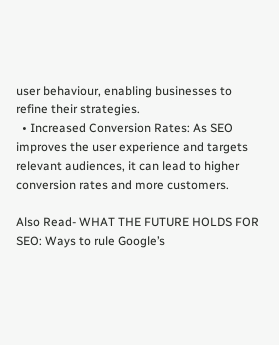user behaviour, enabling businesses to refine their strategies.
  • Increased Conversion Rates: As SEO improves the user experience and targets relevant audiences, it can lead to higher conversion rates and more customers.

Also Read- WHAT THE FUTURE HOLDS FOR SEO: Ways to rule Google’s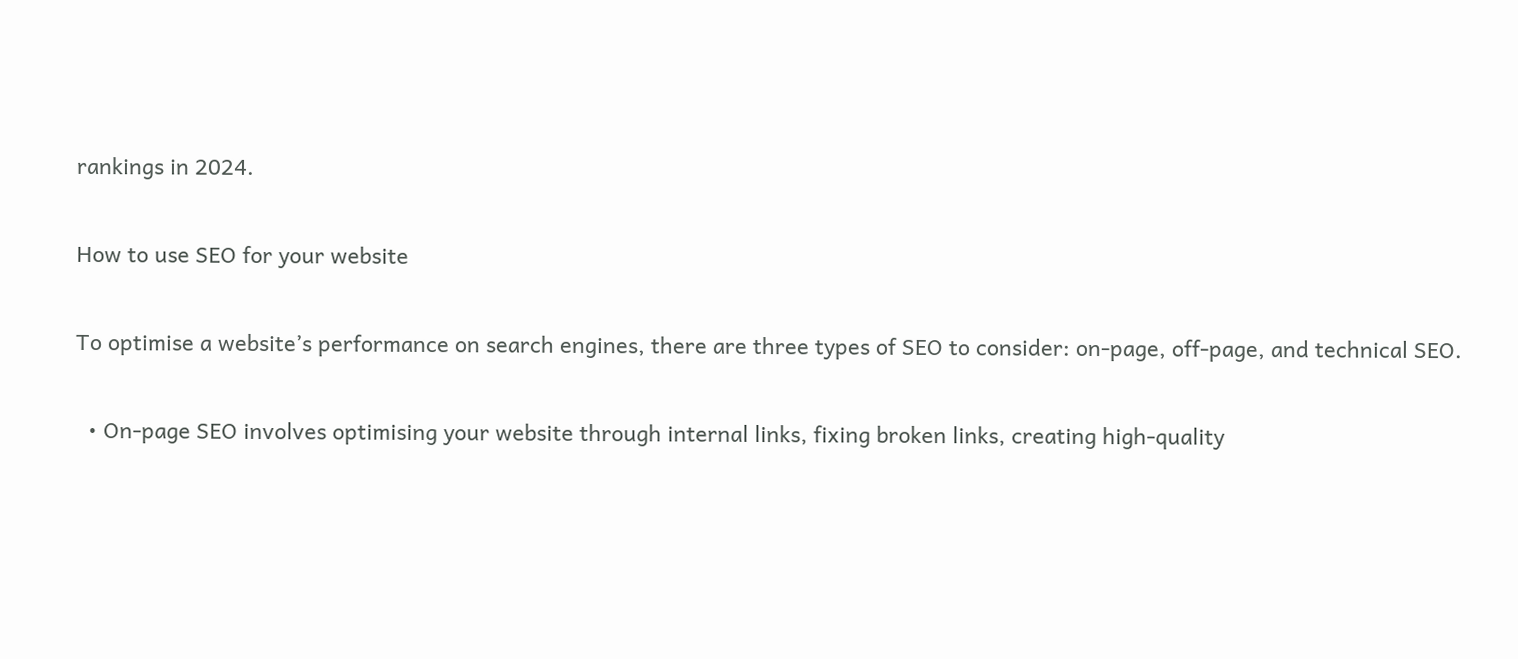rankings in 2024.

How to use SEO for your website

To optimise a website’s performance on search engines, there are three types of SEO to consider: on-page, off-page, and technical SEO.

  • On-page SEO involves optimising your website through internal links, fixing broken links, creating high-quality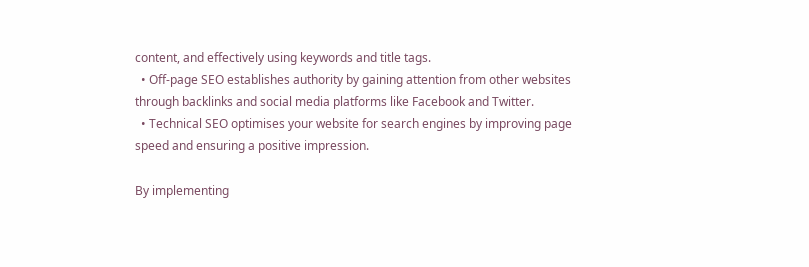content, and effectively using keywords and title tags.
  • Off-page SEO establishes authority by gaining attention from other websites through backlinks and social media platforms like Facebook and Twitter.
  • Technical SEO optimises your website for search engines by improving page speed and ensuring a positive impression.

By implementing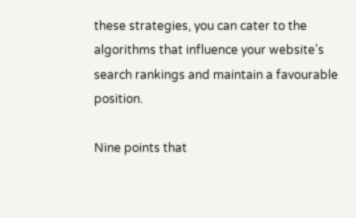these strategies, you can cater to the algorithms that influence your website’s search rankings and maintain a favourable position.

Nine points that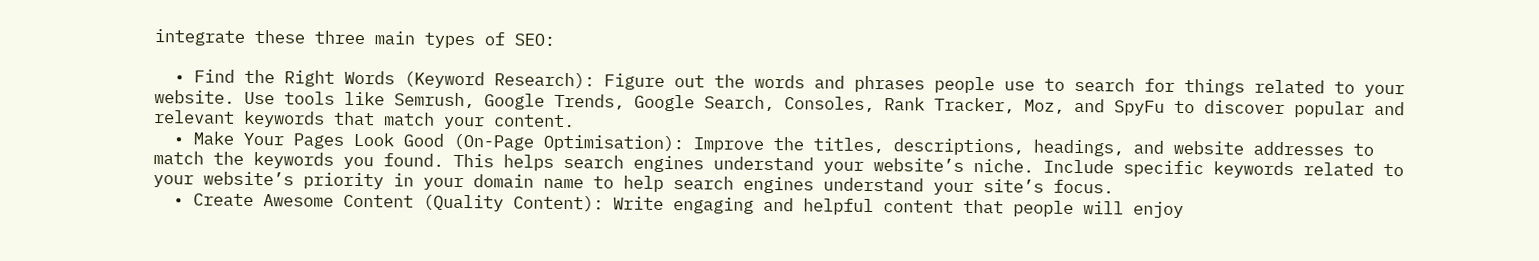integrate these three main types of SEO:

  • Find the Right Words (Keyword Research): Figure out the words and phrases people use to search for things related to your website. Use tools like Semrush, Google Trends, Google Search, Consoles, Rank Tracker, Moz, and SpyFu to discover popular and relevant keywords that match your content.
  • Make Your Pages Look Good (On-Page Optimisation): Improve the titles, descriptions, headings, and website addresses to match the keywords you found. This helps search engines understand your website’s niche. Include specific keywords related to your website’s priority in your domain name to help search engines understand your site’s focus.
  • Create Awesome Content (Quality Content): Write engaging and helpful content that people will enjoy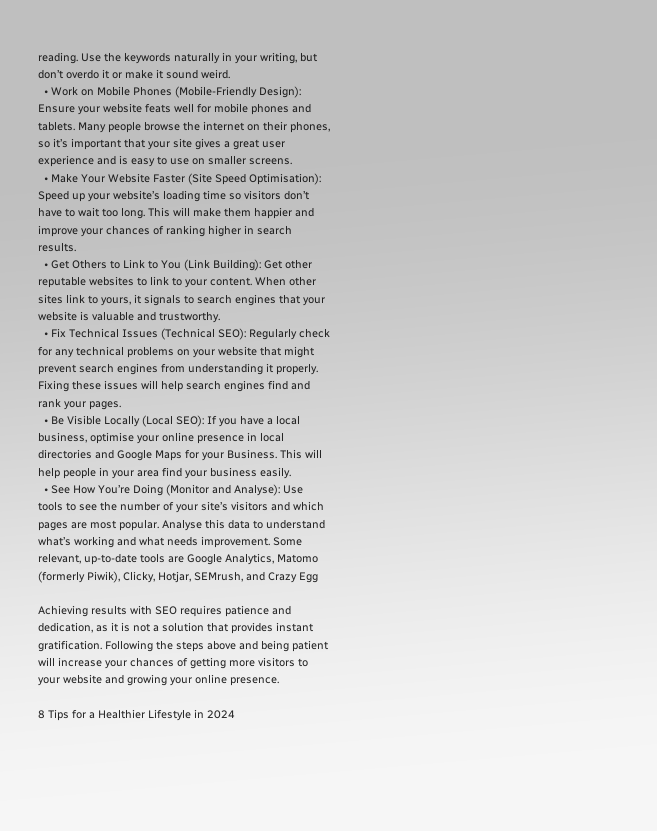reading. Use the keywords naturally in your writing, but don’t overdo it or make it sound weird.
  • Work on Mobile Phones (Mobile-Friendly Design): Ensure your website feats well for mobile phones and tablets. Many people browse the internet on their phones, so it’s important that your site gives a great user experience and is easy to use on smaller screens.
  • Make Your Website Faster (Site Speed Optimisation): Speed up your website’s loading time so visitors don’t have to wait too long. This will make them happier and improve your chances of ranking higher in search results.
  • Get Others to Link to You (Link Building): Get other reputable websites to link to your content. When other sites link to yours, it signals to search engines that your website is valuable and trustworthy.
  • Fix Technical Issues (Technical SEO): Regularly check for any technical problems on your website that might prevent search engines from understanding it properly. Fixing these issues will help search engines find and rank your pages.
  • Be Visible Locally (Local SEO): If you have a local business, optimise your online presence in local directories and Google Maps for your Business. This will help people in your area find your business easily.
  • See How You’re Doing (Monitor and Analyse): Use tools to see the number of your site’s visitors and which pages are most popular. Analyse this data to understand what’s working and what needs improvement. Some relevant, up-to-date tools are Google Analytics, Matomo (formerly Piwik), Clicky, Hotjar, SEMrush, and Crazy Egg

Achieving results with SEO requires patience and dedication, as it is not a solution that provides instant gratification. Following the steps above and being patient will increase your chances of getting more visitors to your website and growing your online presence.

8 Tips for a Healthier Lifestyle in 2024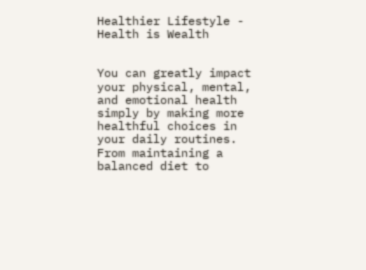Healthier Lifestyle - Health is Wealth


You can greatly impact your physical, mental, and emotional health simply by making more healthful choices in your daily routines. From maintaining a balanced diet to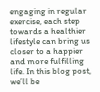engaging in regular exercise, each step towards a healthier lifestyle can bring us closer to a happier and more fulfilling life. In this blog post, we’ll be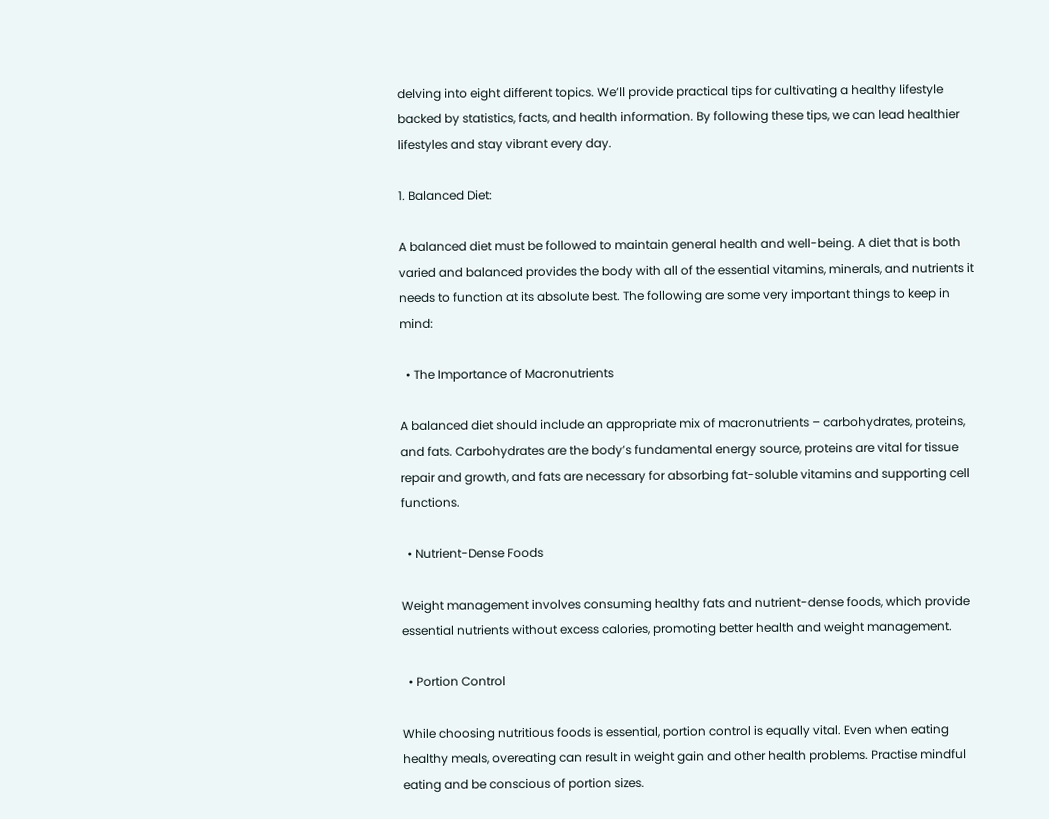delving into eight different topics. We’ll provide practical tips for cultivating a healthy lifestyle backed by statistics, facts, and health information. By following these tips, we can lead healthier lifestyles and stay vibrant every day.

1. Balanced Diet:

A balanced diet must be followed to maintain general health and well-being. A diet that is both varied and balanced provides the body with all of the essential vitamins, minerals, and nutrients it needs to function at its absolute best. The following are some very important things to keep in mind:

  • The Importance of Macronutrients

A balanced diet should include an appropriate mix of macronutrients – carbohydrates, proteins, and fats. Carbohydrates are the body’s fundamental energy source, proteins are vital for tissue repair and growth, and fats are necessary for absorbing fat-soluble vitamins and supporting cell functions.

  • Nutrient-Dense Foods

Weight management involves consuming healthy fats and nutrient-dense foods, which provide essential nutrients without excess calories, promoting better health and weight management.

  • Portion Control

While choosing nutritious foods is essential, portion control is equally vital. Even when eating healthy meals, overeating can result in weight gain and other health problems. Practise mindful eating and be conscious of portion sizes.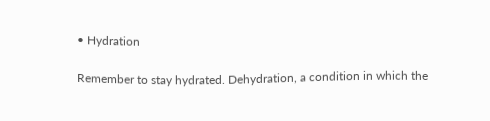• Hydration

Remember to stay hydrated. Dehydration, a condition in which the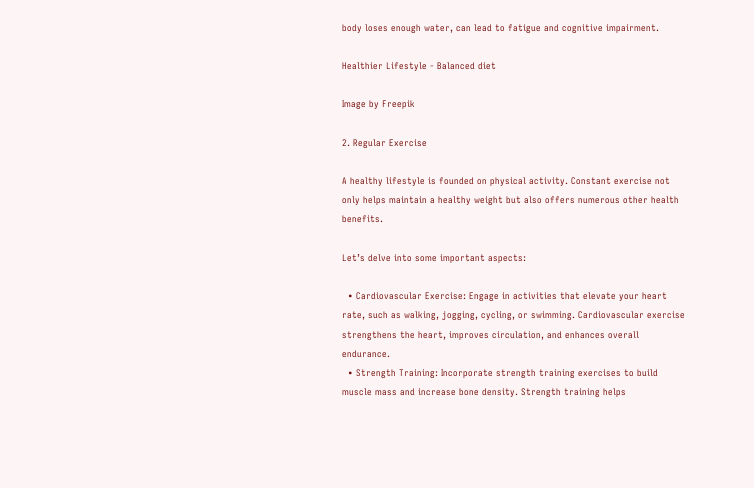body loses enough water, can lead to fatigue and cognitive impairment.

Healthier Lifestyle - Balanced diet

Image by Freepik

2. Regular Exercise

A healthy lifestyle is founded on physical activity. Constant exercise not only helps maintain a healthy weight but also offers numerous other health benefits.

Let’s delve into some important aspects:

  • Cardiovascular Exercise: Engage in activities that elevate your heart rate, such as walking, jogging, cycling, or swimming. Cardiovascular exercise strengthens the heart, improves circulation, and enhances overall endurance.
  • Strength Training: Incorporate strength training exercises to build muscle mass and increase bone density. Strength training helps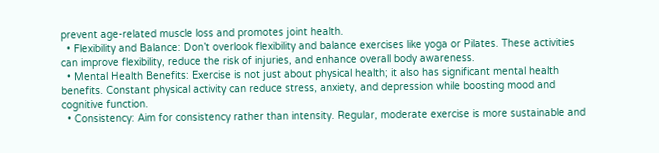prevent age-related muscle loss and promotes joint health.
  • Flexibility and Balance: Don’t overlook flexibility and balance exercises like yoga or Pilates. These activities can improve flexibility, reduce the risk of injuries, and enhance overall body awareness.
  • Mental Health Benefits: Exercise is not just about physical health; it also has significant mental health benefits. Constant physical activity can reduce stress, anxiety, and depression while boosting mood and cognitive function.
  • Consistency: Aim for consistency rather than intensity. Regular, moderate exercise is more sustainable and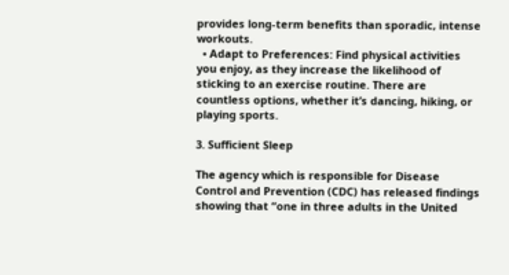provides long-term benefits than sporadic, intense workouts.
  • Adapt to Preferences: Find physical activities you enjoy, as they increase the likelihood of sticking to an exercise routine. There are countless options, whether it’s dancing, hiking, or playing sports.

3. Sufficient Sleep

The agency which is responsible for Disease Control and Prevention (CDC) has released findings showing that “one in three adults in the United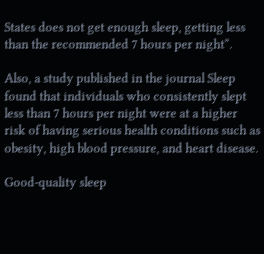States does not get enough sleep, getting less than the recommended 7 hours per night“.

Also, a study published in the journal Sleep found that individuals who consistently slept less than 7 hours per night were at a higher risk of having serious health conditions such as obesity, high blood pressure, and heart disease.

Good-quality sleep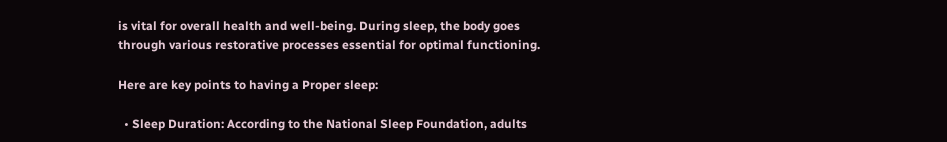is vital for overall health and well-being. During sleep, the body goes through various restorative processes essential for optimal functioning.

Here are key points to having a Proper sleep:

  • Sleep Duration: According to the National Sleep Foundation, adults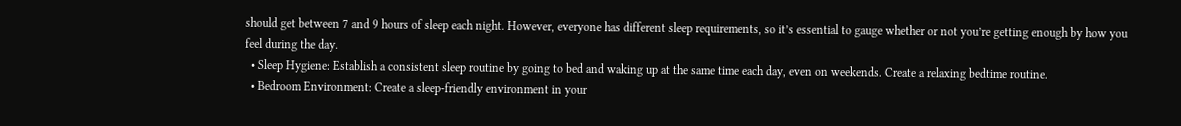should get between 7 and 9 hours of sleep each night. However, everyone has different sleep requirements, so it’s essential to gauge whether or not you’re getting enough by how you feel during the day.
  • Sleep Hygiene: Establish a consistent sleep routine by going to bed and waking up at the same time each day, even on weekends. Create a relaxing bedtime routine.
  • Bedroom Environment: Create a sleep-friendly environment in your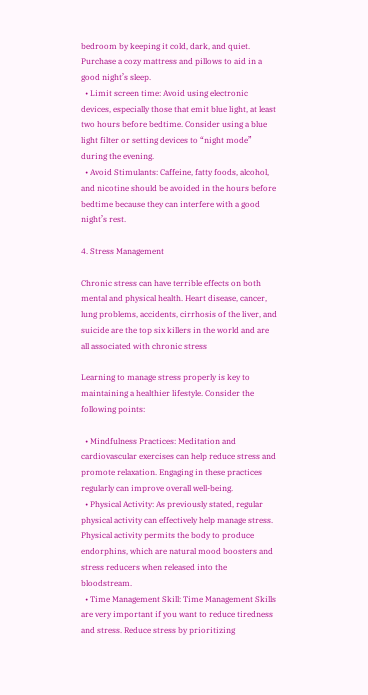bedroom by keeping it cold, dark, and quiet. Purchase a cozy mattress and pillows to aid in a good night’s sleep.
  • Limit screen time: Avoid using electronic devices, especially those that emit blue light, at least two hours before bedtime. Consider using a blue light filter or setting devices to “night mode” during the evening.
  • Avoid Stimulants: Caffeine, fatty foods, alcohol, and nicotine should be avoided in the hours before bedtime because they can interfere with a good night’s rest.

4. Stress Management

Chronic stress can have terrible effects on both mental and physical health. Heart disease, cancer, lung problems, accidents, cirrhosis of the liver, and suicide are the top six killers in the world and are all associated with chronic stress

Learning to manage stress properly is key to maintaining a healthier lifestyle. Consider the following points:

  • Mindfulness Practices: Meditation and cardiovascular exercises can help reduce stress and promote relaxation. Engaging in these practices regularly can improve overall well-being.
  • Physical Activity: As previously stated, regular physical activity can effectively help manage stress. Physical activity permits the body to produce endorphins, which are natural mood boosters and stress reducers when released into the bloodstream.
  • Time Management Skill: Time Management Skills are very important if you want to reduce tiredness and stress. Reduce stress by prioritizing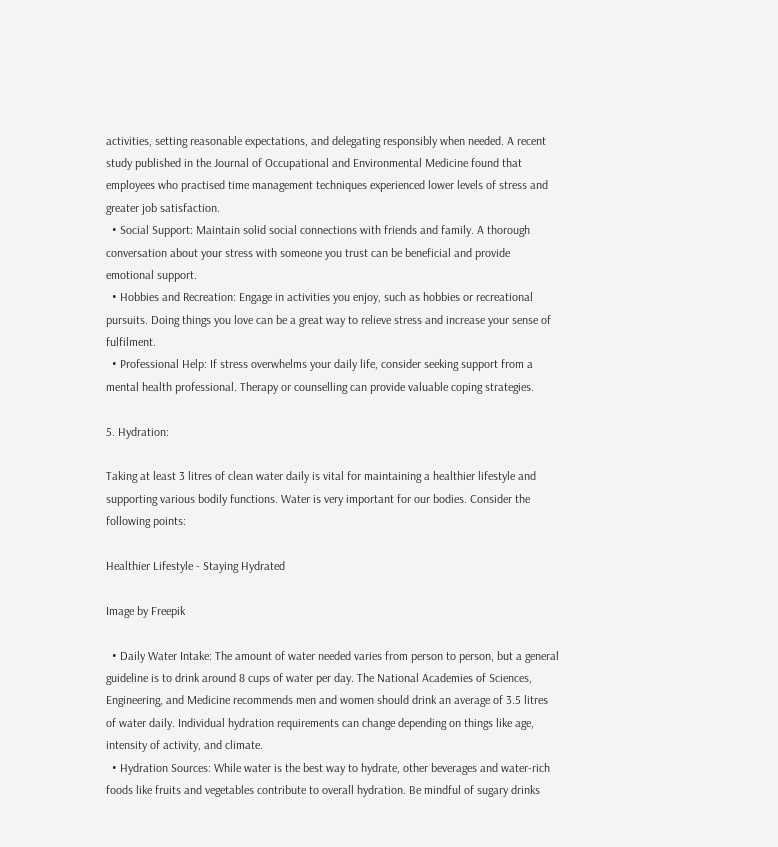activities, setting reasonable expectations, and delegating responsibly when needed. A recent study published in the Journal of Occupational and Environmental Medicine found that employees who practised time management techniques experienced lower levels of stress and greater job satisfaction.
  • Social Support: Maintain solid social connections with friends and family. A thorough conversation about your stress with someone you trust can be beneficial and provide emotional support.
  • Hobbies and Recreation: Engage in activities you enjoy, such as hobbies or recreational pursuits. Doing things you love can be a great way to relieve stress and increase your sense of fulfilment.
  • Professional Help: If stress overwhelms your daily life, consider seeking support from a mental health professional. Therapy or counselling can provide valuable coping strategies.

5. Hydration:

Taking at least 3 litres of clean water daily is vital for maintaining a healthier lifestyle and supporting various bodily functions. Water is very important for our bodies. Consider the following points:

Healthier Lifestyle - Staying Hydrated

Image by Freepik

  • Daily Water Intake: The amount of water needed varies from person to person, but a general guideline is to drink around 8 cups of water per day. The National Academies of Sciences, Engineering, and Medicine recommends men and women should drink an average of 3.5 litres of water daily. Individual hydration requirements can change depending on things like age, intensity of activity, and climate.
  • Hydration Sources: While water is the best way to hydrate, other beverages and water-rich foods like fruits and vegetables contribute to overall hydration. Be mindful of sugary drinks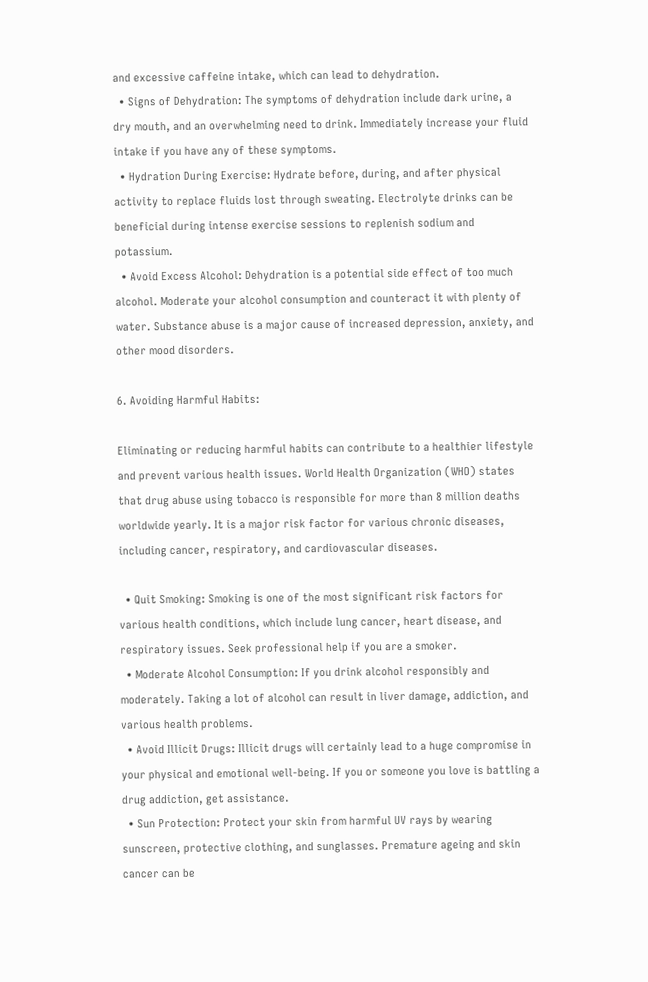and excessive caffeine intake, which can lead to dehydration.
  • Signs of Dehydration: The symptoms of dehydration include dark urine, a dry mouth, and an overwhelming need to drink. Immediately increase your fluid intake if you have any of these symptoms.
  • Hydration During Exercise: Hydrate before, during, and after physical activity to replace fluids lost through sweating. Electrolyte drinks can be beneficial during intense exercise sessions to replenish sodium and potassium.
  • Avoid Excess Alcohol: Dehydration is a potential side effect of too much alcohol. Moderate your alcohol consumption and counteract it with plenty of water. Substance abuse is a major cause of increased depression, anxiety, and other mood disorders.

6. Avoiding Harmful Habits:

Eliminating or reducing harmful habits can contribute to a healthier lifestyle and prevent various health issues. World Health Organization (WHO) states that drug abuse using tobacco is responsible for more than 8 million deaths worldwide yearly. It is a major risk factor for various chronic diseases, including cancer, respiratory, and cardiovascular diseases.

  • Quit Smoking: Smoking is one of the most significant risk factors for various health conditions, which include lung cancer, heart disease, and respiratory issues. Seek professional help if you are a smoker.
  • Moderate Alcohol Consumption: If you drink alcohol responsibly and moderately. Taking a lot of alcohol can result in liver damage, addiction, and various health problems.
  • Avoid Illicit Drugs: Illicit drugs will certainly lead to a huge compromise in your physical and emotional well-being. If you or someone you love is battling a drug addiction, get assistance.
  • Sun Protection: Protect your skin from harmful UV rays by wearing sunscreen, protective clothing, and sunglasses. Premature ageing and skin cancer can be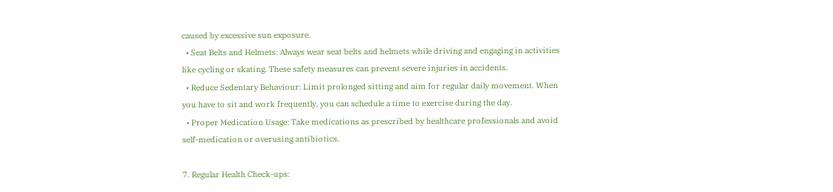caused by excessive sun exposure.
  • Seat Belts and Helmets: Always wear seat belts and helmets while driving and engaging in activities like cycling or skating. These safety measures can prevent severe injuries in accidents.
  • Reduce Sedentary Behaviour: Limit prolonged sitting and aim for regular daily movement. When you have to sit and work frequently, you can schedule a time to exercise during the day.
  • Proper Medication Usage: Take medications as prescribed by healthcare professionals and avoid self-medication or overusing antibiotics.

7. Regular Health Check-ups: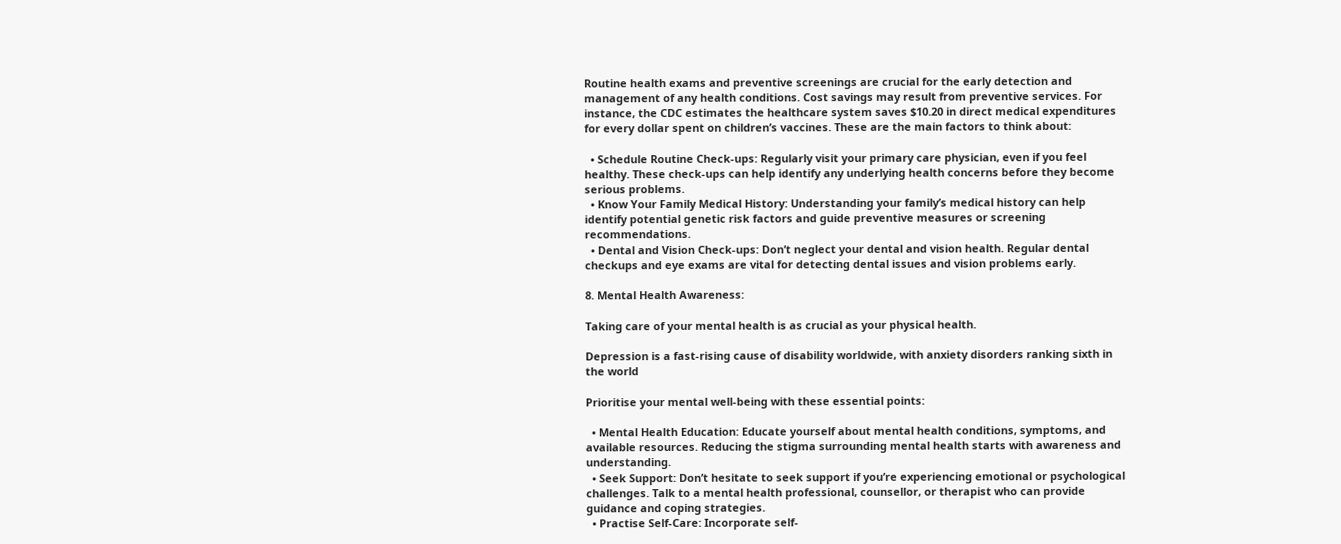Routine health exams and preventive screenings are crucial for the early detection and management of any health conditions. Cost savings may result from preventive services. For instance, the CDC estimates the healthcare system saves $10.20 in direct medical expenditures for every dollar spent on children’s vaccines. These are the main factors to think about:

  • Schedule Routine Check-ups: Regularly visit your primary care physician, even if you feel healthy. These check-ups can help identify any underlying health concerns before they become serious problems.
  • Know Your Family Medical History: Understanding your family’s medical history can help identify potential genetic risk factors and guide preventive measures or screening recommendations.
  • Dental and Vision Check-ups: Don’t neglect your dental and vision health. Regular dental checkups and eye exams are vital for detecting dental issues and vision problems early.

8. Mental Health Awareness:

Taking care of your mental health is as crucial as your physical health.

Depression is a fast-rising cause of disability worldwide, with anxiety disorders ranking sixth in the world

Prioritise your mental well-being with these essential points:

  • Mental Health Education: Educate yourself about mental health conditions, symptoms, and available resources. Reducing the stigma surrounding mental health starts with awareness and understanding.
  • Seek Support: Don’t hesitate to seek support if you’re experiencing emotional or psychological challenges. Talk to a mental health professional, counsellor, or therapist who can provide guidance and coping strategies.
  • Practise Self-Care: Incorporate self-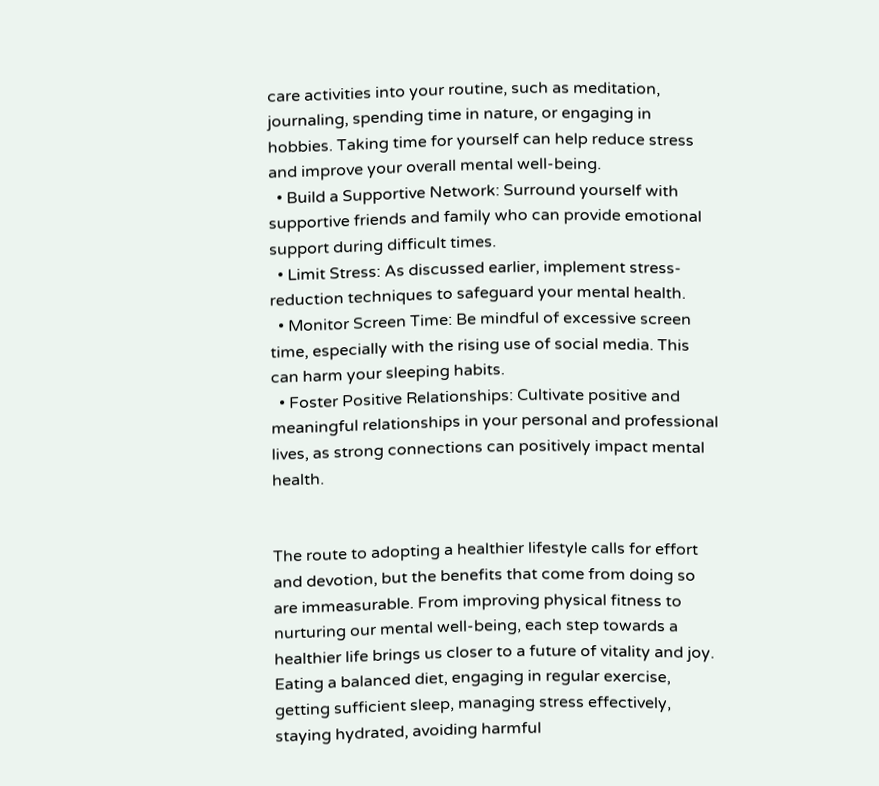care activities into your routine, such as meditation, journaling, spending time in nature, or engaging in hobbies. Taking time for yourself can help reduce stress and improve your overall mental well-being.
  • Build a Supportive Network: Surround yourself with supportive friends and family who can provide emotional support during difficult times.
  • Limit Stress: As discussed earlier, implement stress-reduction techniques to safeguard your mental health.
  • Monitor Screen Time: Be mindful of excessive screen time, especially with the rising use of social media. This can harm your sleeping habits.
  • Foster Positive Relationships: Cultivate positive and meaningful relationships in your personal and professional lives, as strong connections can positively impact mental health.


The route to adopting a healthier lifestyle calls for effort and devotion, but the benefits that come from doing so are immeasurable. From improving physical fitness to nurturing our mental well-being, each step towards a healthier life brings us closer to a future of vitality and joy. Eating a balanced diet, engaging in regular exercise, getting sufficient sleep, managing stress effectively, staying hydrated, avoiding harmful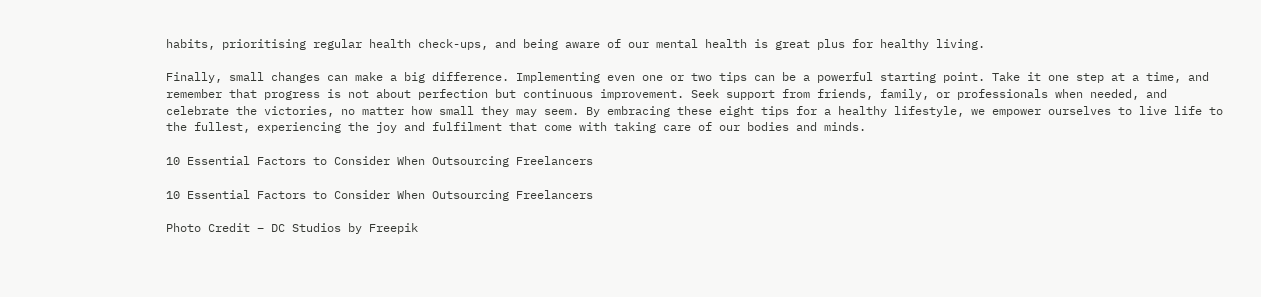habits, prioritising regular health check-ups, and being aware of our mental health is great plus for healthy living.

Finally, small changes can make a big difference. Implementing even one or two tips can be a powerful starting point. Take it one step at a time, and remember that progress is not about perfection but continuous improvement. Seek support from friends, family, or professionals when needed, and celebrate the victories, no matter how small they may seem. By embracing these eight tips for a healthy lifestyle, we empower ourselves to live life to the fullest, experiencing the joy and fulfilment that come with taking care of our bodies and minds.

10 Essential Factors to Consider When Outsourcing Freelancers

10 Essential Factors to Consider When Outsourcing Freelancers

Photo Credit – DC Studios by Freepik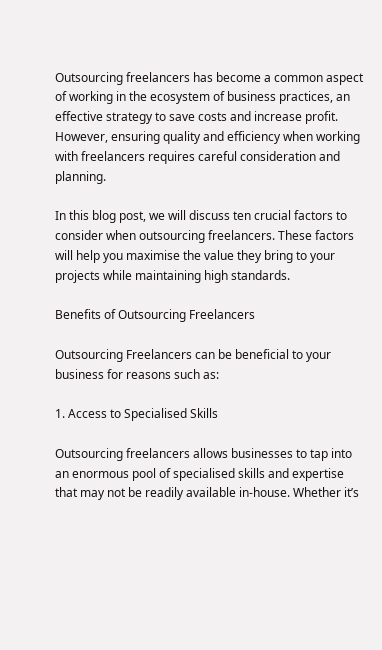Outsourcing freelancers has become a common aspect of working in the ecosystem of business practices, an effective strategy to save costs and increase profit. However, ensuring quality and efficiency when working with freelancers requires careful consideration and planning.

In this blog post, we will discuss ten crucial factors to consider when outsourcing freelancers. These factors will help you maximise the value they bring to your projects while maintaining high standards.

Benefits of Outsourcing Freelancers

Outsourcing Freelancers can be beneficial to your business for reasons such as:

1. Access to Specialised Skills

Outsourcing freelancers allows businesses to tap into an enormous pool of specialised skills and expertise that may not be readily available in-house. Whether it’s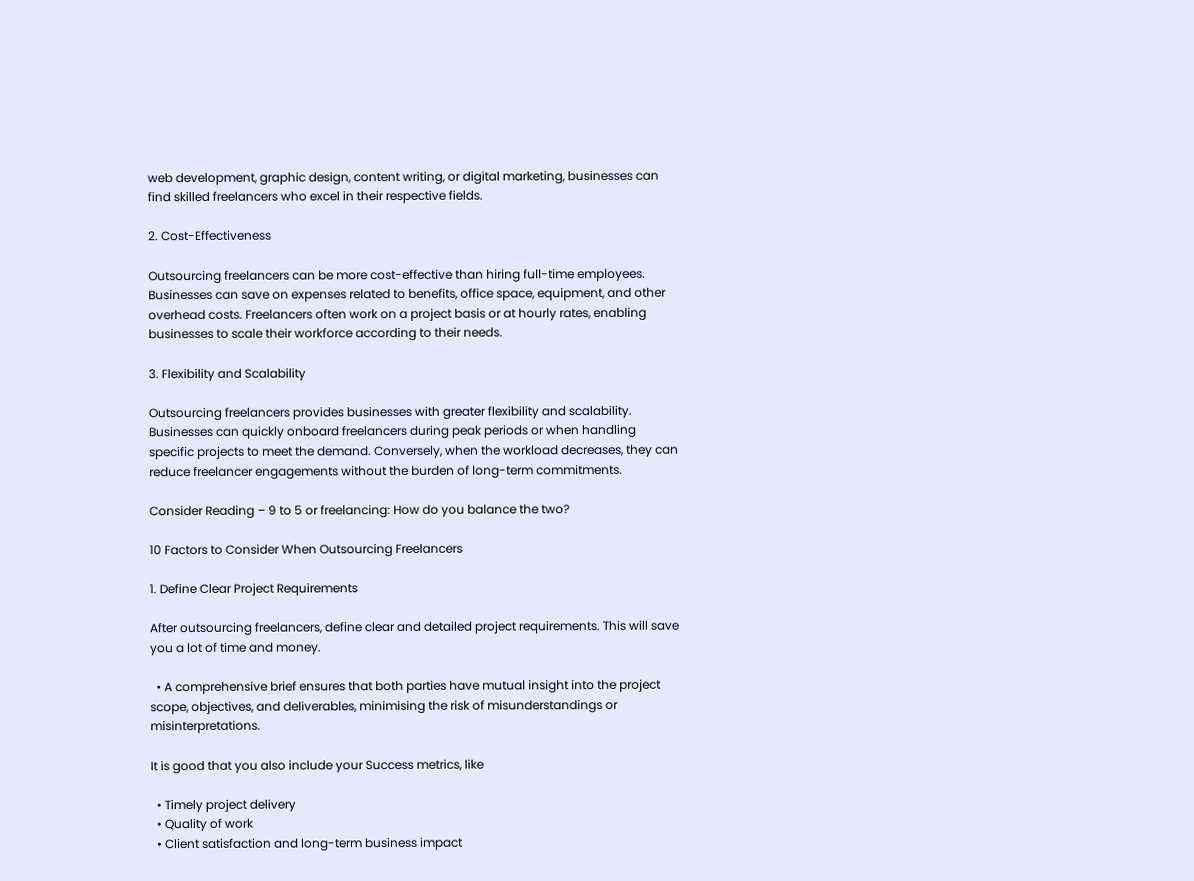web development, graphic design, content writing, or digital marketing, businesses can find skilled freelancers who excel in their respective fields.

2. Cost-Effectiveness

Outsourcing freelancers can be more cost-effective than hiring full-time employees. Businesses can save on expenses related to benefits, office space, equipment, and other overhead costs. Freelancers often work on a project basis or at hourly rates, enabling businesses to scale their workforce according to their needs.

3. Flexibility and Scalability

Outsourcing freelancers provides businesses with greater flexibility and scalability. Businesses can quickly onboard freelancers during peak periods or when handling specific projects to meet the demand. Conversely, when the workload decreases, they can reduce freelancer engagements without the burden of long-term commitments.

Consider Reading – 9 to 5 or freelancing: How do you balance the two?

10 Factors to Consider When Outsourcing Freelancers

1. Define Clear Project Requirements

After outsourcing freelancers, define clear and detailed project requirements. This will save you a lot of time and money.

  • A comprehensive brief ensures that both parties have mutual insight into the project scope, objectives, and deliverables, minimising the risk of misunderstandings or misinterpretations.

It is good that you also include your Success metrics, like

  • Timely project delivery
  • Quality of work
  • Client satisfaction and long-term business impact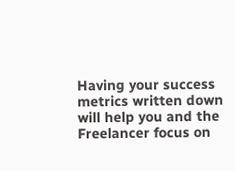Having your success metrics written down will help you and the Freelancer focus on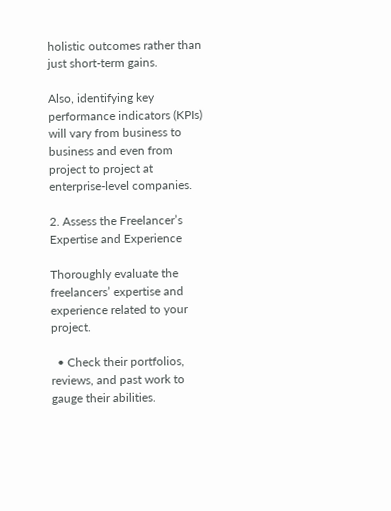holistic outcomes rather than just short-term gains.

Also, identifying key performance indicators (KPIs) will vary from business to business and even from project to project at enterprise-level companies.

2. Assess the Freelancer’s Expertise and Experience

Thoroughly evaluate the freelancers’ expertise and experience related to your project.

  • Check their portfolios, reviews, and past work to gauge their abilities.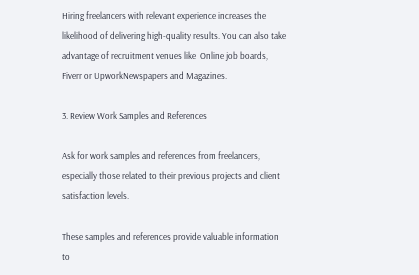Hiring freelancers with relevant experience increases the likelihood of delivering high-quality results. You can also take advantage of recruitment venues like  Online job boards, Fiverr or UpworkNewspapers and Magazines.

3. Review Work Samples and References

Ask for work samples and references from freelancers, especially those related to their previous projects and client satisfaction levels.

These samples and references provide valuable information to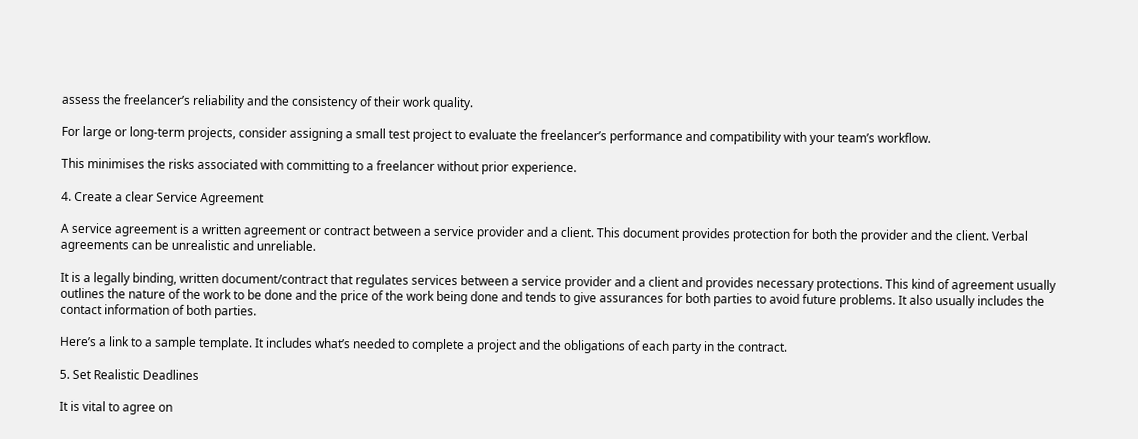assess the freelancer’s reliability and the consistency of their work quality.

For large or long-term projects, consider assigning a small test project to evaluate the freelancer’s performance and compatibility with your team’s workflow.

This minimises the risks associated with committing to a freelancer without prior experience.

4. Create a clear Service Agreement

A service agreement is a written agreement or contract between a service provider and a client. This document provides protection for both the provider and the client. Verbal agreements can be unrealistic and unreliable.

It is a legally binding, written document/contract that regulates services between a service provider and a client and provides necessary protections. This kind of agreement usually outlines the nature of the work to be done and the price of the work being done and tends to give assurances for both parties to avoid future problems. It also usually includes the contact information of both parties.

Here’s a link to a sample template. It includes what’s needed to complete a project and the obligations of each party in the contract.

5. Set Realistic Deadlines

It is vital to agree on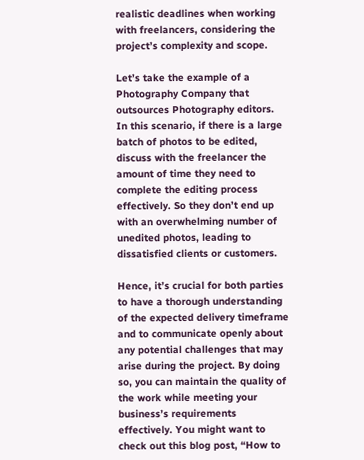realistic deadlines when working with freelancers, considering the project’s complexity and scope.

Let’s take the example of a Photography Company that outsources Photography editors. In this scenario, if there is a large batch of photos to be edited, discuss with the freelancer the amount of time they need to complete the editing process effectively. So they don’t end up with an overwhelming number of unedited photos, leading to dissatisfied clients or customers.

Hence, it’s crucial for both parties to have a thorough understanding of the expected delivery timeframe and to communicate openly about any potential challenges that may arise during the project. By doing so, you can maintain the quality of the work while meeting your business’s requirements effectively. You might want to check out this blog post, “How to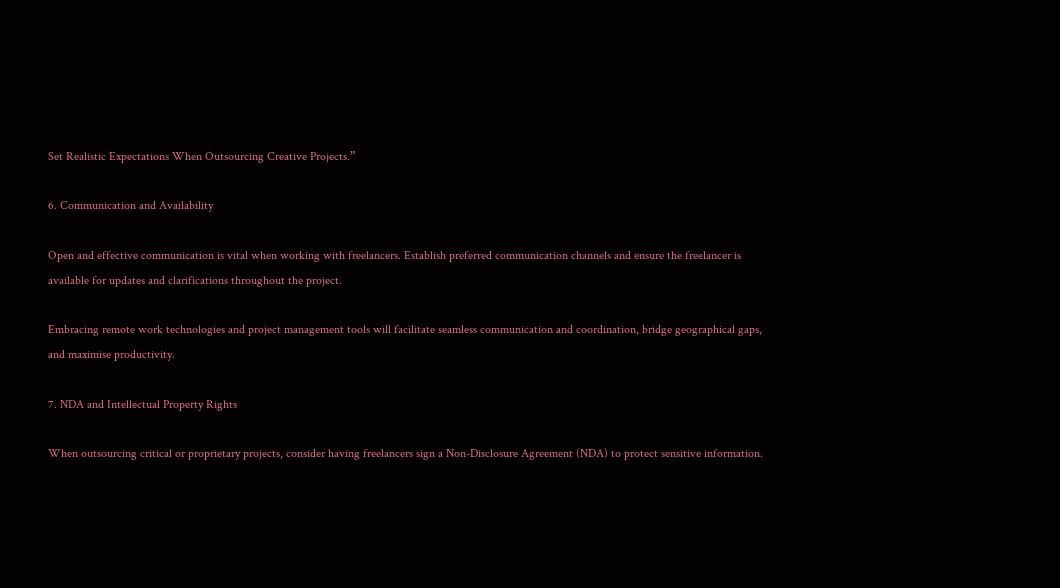Set Realistic Expectations When Outsourcing Creative Projects.”

6. Communication and Availability

Open and effective communication is vital when working with freelancers. Establish preferred communication channels and ensure the freelancer is available for updates and clarifications throughout the project.

Embracing remote work technologies and project management tools will facilitate seamless communication and coordination, bridge geographical gaps, and maximise productivity.

7. NDA and Intellectual Property Rights

When outsourcing critical or proprietary projects, consider having freelancers sign a Non-Disclosure Agreement (NDA) to protect sensitive information.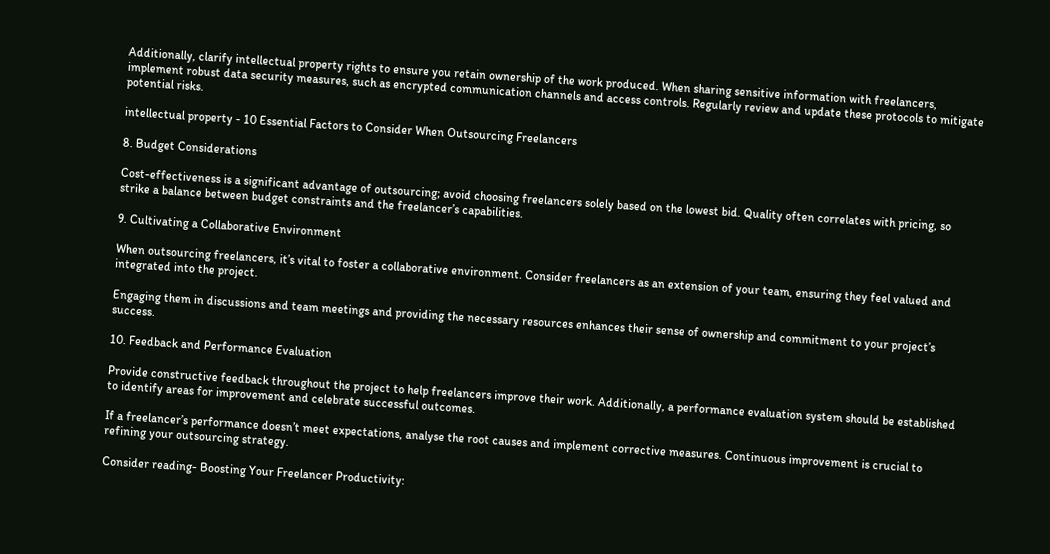Additionally, clarify intellectual property rights to ensure you retain ownership of the work produced. When sharing sensitive information with freelancers, implement robust data security measures, such as encrypted communication channels and access controls. Regularly review and update these protocols to mitigate potential risks.

intellectual property - 10 Essential Factors to Consider When Outsourcing Freelancers

8. Budget Considerations

Cost-effectiveness is a significant advantage of outsourcing; avoid choosing freelancers solely based on the lowest bid. Quality often correlates with pricing, so strike a balance between budget constraints and the freelancer’s capabilities.

9. Cultivating a Collaborative Environment

When outsourcing freelancers, it’s vital to foster a collaborative environment. Consider freelancers as an extension of your team, ensuring they feel valued and integrated into the project.

Engaging them in discussions and team meetings and providing the necessary resources enhances their sense of ownership and commitment to your project’s success.

10. Feedback and Performance Evaluation

Provide constructive feedback throughout the project to help freelancers improve their work. Additionally, a performance evaluation system should be established to identify areas for improvement and celebrate successful outcomes.

If a freelancer’s performance doesn’t meet expectations, analyse the root causes and implement corrective measures. Continuous improvement is crucial to refining your outsourcing strategy.

Consider reading- Boosting Your Freelancer Productivity: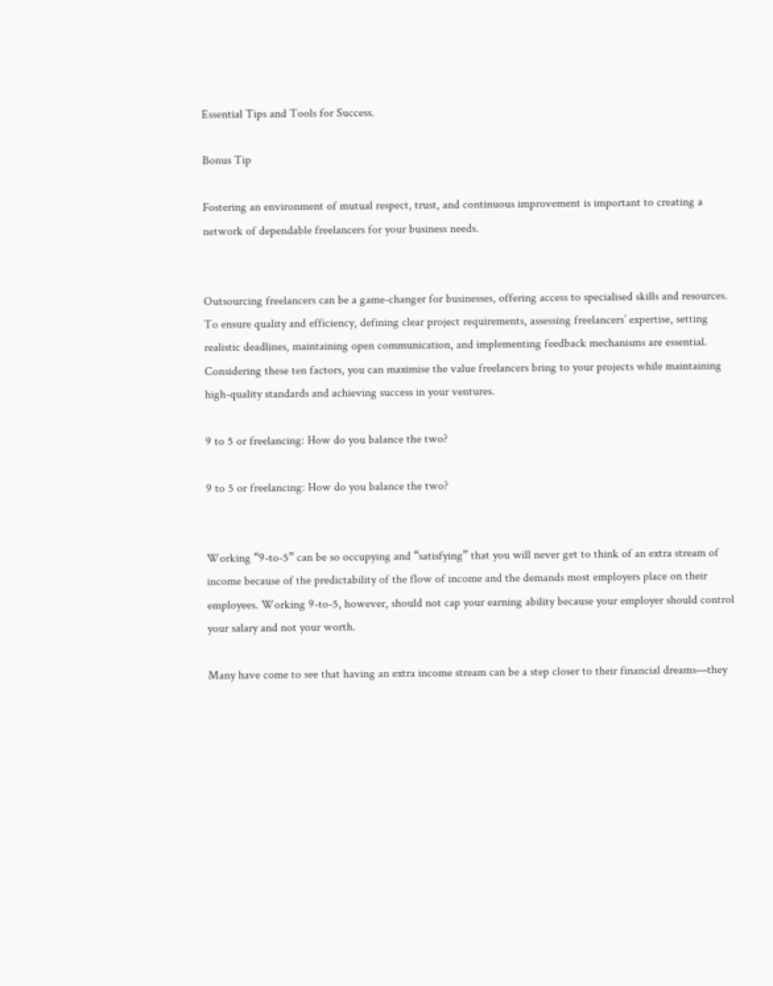Essential Tips and Tools for Success.

Bonus Tip

Fostering an environment of mutual respect, trust, and continuous improvement is important to creating a network of dependable freelancers for your business needs.


Outsourcing freelancers can be a game-changer for businesses, offering access to specialised skills and resources. To ensure quality and efficiency, defining clear project requirements, assessing freelancers’ expertise, setting realistic deadlines, maintaining open communication, and implementing feedback mechanisms are essential. Considering these ten factors, you can maximise the value freelancers bring to your projects while maintaining high-quality standards and achieving success in your ventures.

9 to 5 or freelancing: How do you balance the two?

9 to 5 or freelancing: How do you balance the two?


Working “9-to-5” can be so occupying and “satisfying” that you will never get to think of an extra stream of income because of the predictability of the flow of income and the demands most employers place on their employees. Working 9-to-5, however, should not cap your earning ability because your employer should control your salary and not your worth.

Many have come to see that having an extra income stream can be a step closer to their financial dreams—they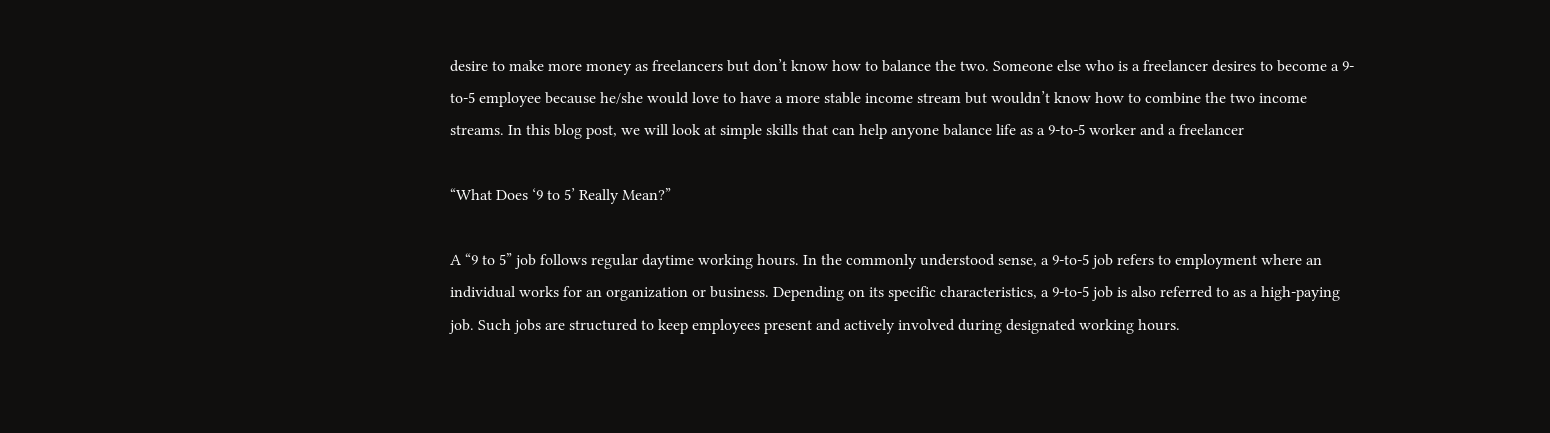desire to make more money as freelancers but don’t know how to balance the two. Someone else who is a freelancer desires to become a 9-to-5 employee because he/she would love to have a more stable income stream but wouldn’t know how to combine the two income streams. In this blog post, we will look at simple skills that can help anyone balance life as a 9-to-5 worker and a freelancer

“What Does ‘9 to 5’ Really Mean?”

A “9 to 5” job follows regular daytime working hours. In the commonly understood sense, a 9-to-5 job refers to employment where an individual works for an organization or business. Depending on its specific characteristics, a 9-to-5 job is also referred to as a high-paying job. Such jobs are structured to keep employees present and actively involved during designated working hours.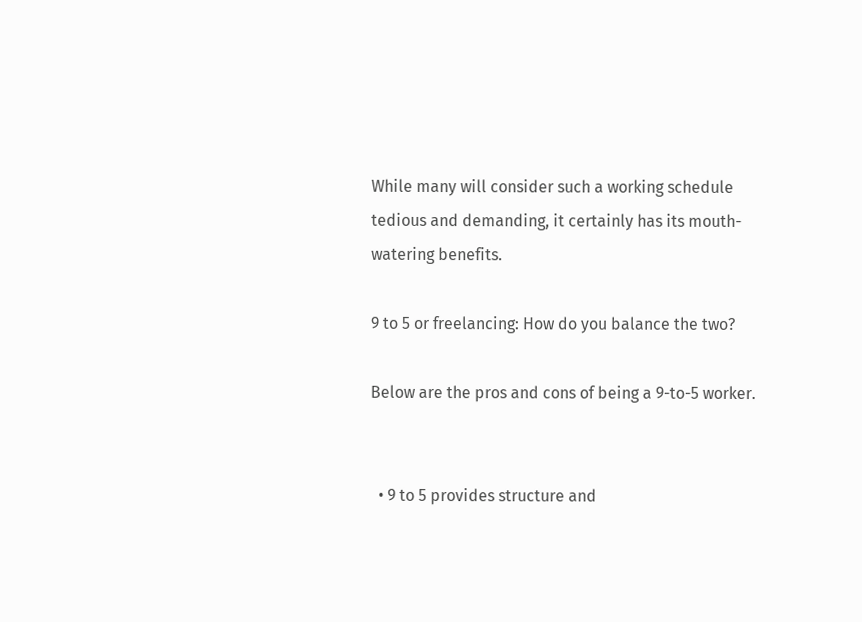While many will consider such a working schedule tedious and demanding, it certainly has its mouth-watering benefits.

9 to 5 or freelancing: How do you balance the two?

Below are the pros and cons of being a 9-to-5 worker.


  • 9 to 5 provides structure and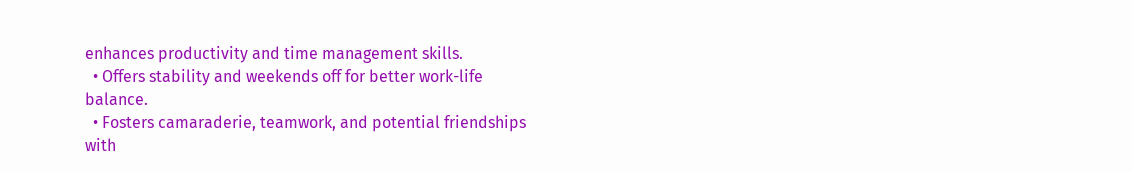enhances productivity and time management skills.
  • Offers stability and weekends off for better work-life balance.
  • Fosters camaraderie, teamwork, and potential friendships with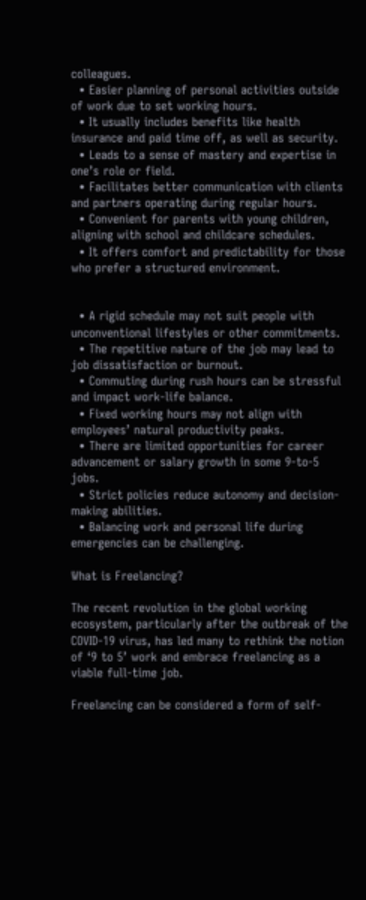colleagues.
  • Easier planning of personal activities outside of work due to set working hours.
  • It usually includes benefits like health insurance and paid time off, as well as security.
  • Leads to a sense of mastery and expertise in one’s role or field.
  • Facilitates better communication with clients and partners operating during regular hours.
  • Convenient for parents with young children, aligning with school and childcare schedules.
  • It offers comfort and predictability for those who prefer a structured environment.


  • A rigid schedule may not suit people with unconventional lifestyles or other commitments.
  • The repetitive nature of the job may lead to job dissatisfaction or burnout.
  • Commuting during rush hours can be stressful and impact work-life balance.
  • Fixed working hours may not align with employees’ natural productivity peaks.
  • There are limited opportunities for career advancement or salary growth in some 9-to-5 jobs.
  • Strict policies reduce autonomy and decision-making abilities.
  • Balancing work and personal life during emergencies can be challenging.

What is Freelancing?

The recent revolution in the global working ecosystem, particularly after the outbreak of the COVID-19 virus, has led many to rethink the notion of ‘9 to 5’ work and embrace freelancing as a viable full-time job.

Freelancing can be considered a form of self-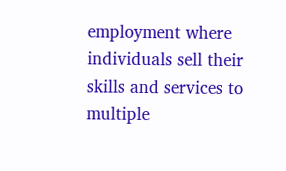employment where individuals sell their skills and services to multiple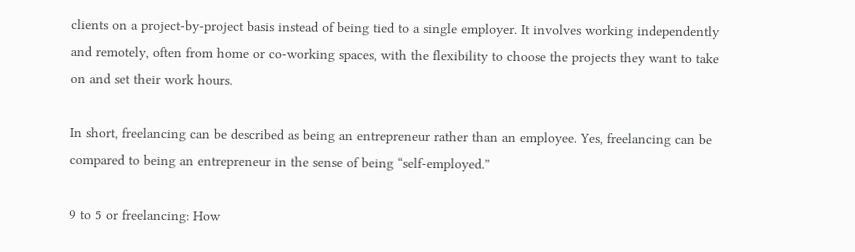clients on a project-by-project basis instead of being tied to a single employer. It involves working independently and remotely, often from home or co-working spaces, with the flexibility to choose the projects they want to take on and set their work hours.

In short, freelancing can be described as being an entrepreneur rather than an employee. Yes, freelancing can be compared to being an entrepreneur in the sense of being “self-employed.”

9 to 5 or freelancing: How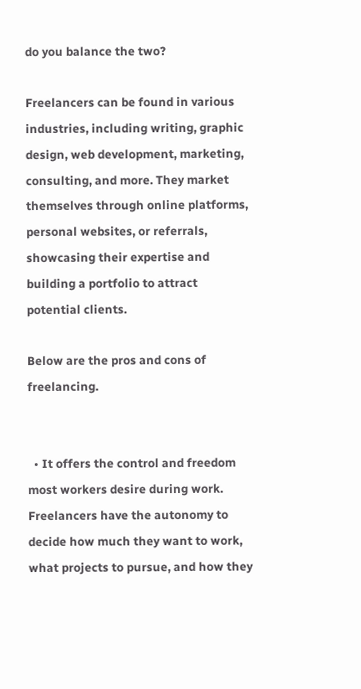do you balance the two?

Freelancers can be found in various industries, including writing, graphic design, web development, marketing, consulting, and more. They market themselves through online platforms, personal websites, or referrals, showcasing their expertise and building a portfolio to attract potential clients.

Below are the pros and cons of freelancing.


  • It offers the control and freedom most workers desire during work. Freelancers have the autonomy to decide how much they want to work, what projects to pursue, and how they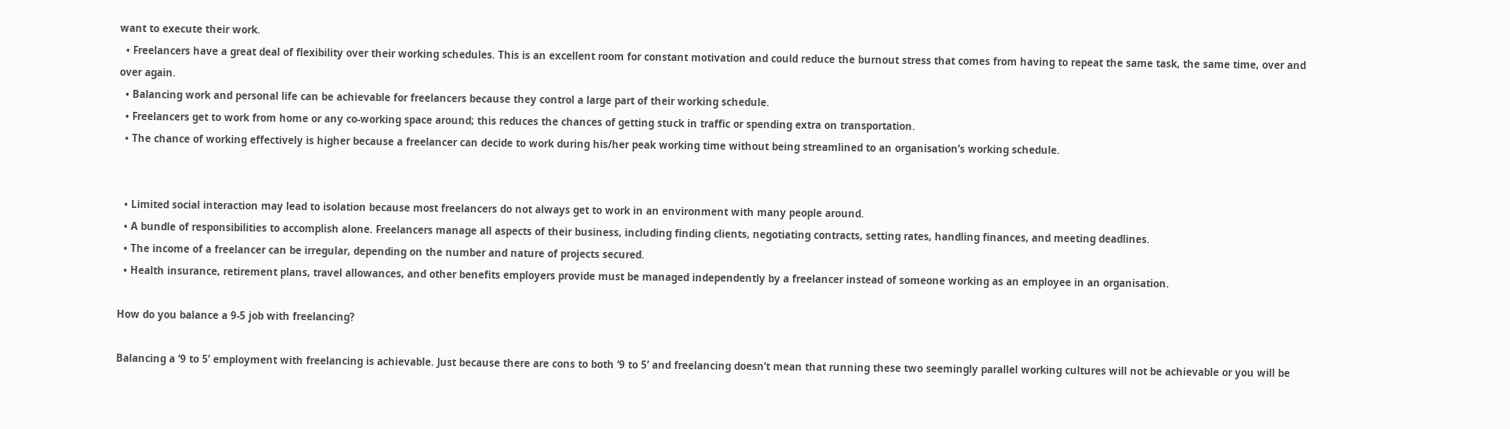want to execute their work.
  • Freelancers have a great deal of flexibility over their working schedules. This is an excellent room for constant motivation and could reduce the burnout stress that comes from having to repeat the same task, the same time, over and over again.
  • Balancing work and personal life can be achievable for freelancers because they control a large part of their working schedule.
  • Freelancers get to work from home or any co-working space around; this reduces the chances of getting stuck in traffic or spending extra on transportation.
  • The chance of working effectively is higher because a freelancer can decide to work during his/her peak working time without being streamlined to an organisation’s working schedule.


  • Limited social interaction may lead to isolation because most freelancers do not always get to work in an environment with many people around.
  • A bundle of responsibilities to accomplish alone. Freelancers manage all aspects of their business, including finding clients, negotiating contracts, setting rates, handling finances, and meeting deadlines.
  • The income of a freelancer can be irregular, depending on the number and nature of projects secured.
  • Health insurance, retirement plans, travel allowances, and other benefits employers provide must be managed independently by a freelancer instead of someone working as an employee in an organisation.

How do you balance a 9-5 job with freelancing?

Balancing a ‘9 to 5’ employment with freelancing is achievable. Just because there are cons to both ‘9 to 5’ and freelancing doesn’t mean that running these two seemingly parallel working cultures will not be achievable or you will be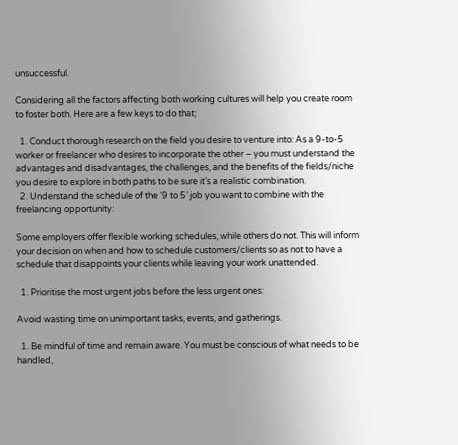unsuccessful.

Considering all the factors affecting both working cultures will help you create room to foster both. Here are a few keys to do that;

  1. Conduct thorough research on the field you desire to venture into: As a 9-to-5 worker or freelancer who desires to incorporate the other – you must understand the advantages and disadvantages, the challenges, and the benefits of the fields/niche you desire to explore in both paths to be sure it’s a realistic combination.
  2. Understand the schedule of the ‘9 to 5’ job you want to combine with the freelancing opportunity:

Some employers offer flexible working schedules, while others do not. This will inform your decision on when and how to schedule customers/clients so as not to have a schedule that disappoints your clients while leaving your work unattended.

  1. Prioritise the most urgent jobs before the less urgent ones:

Avoid wasting time on unimportant tasks, events, and gatherings.

  1. Be mindful of time and remain aware. You must be conscious of what needs to be handled,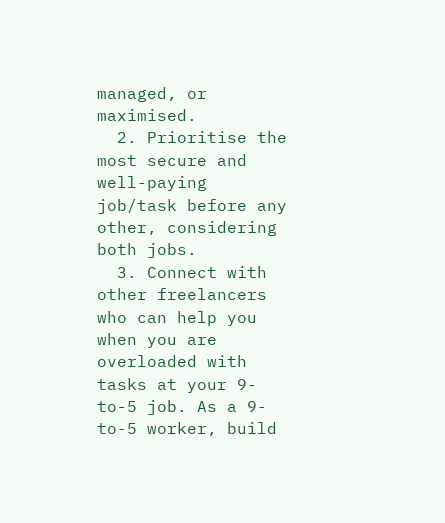managed, or maximised.
  2. Prioritise the most secure and well-paying job/task before any other, considering both jobs.
  3. Connect with other freelancers who can help you when you are overloaded with tasks at your 9-to-5 job. As a 9-to-5 worker, build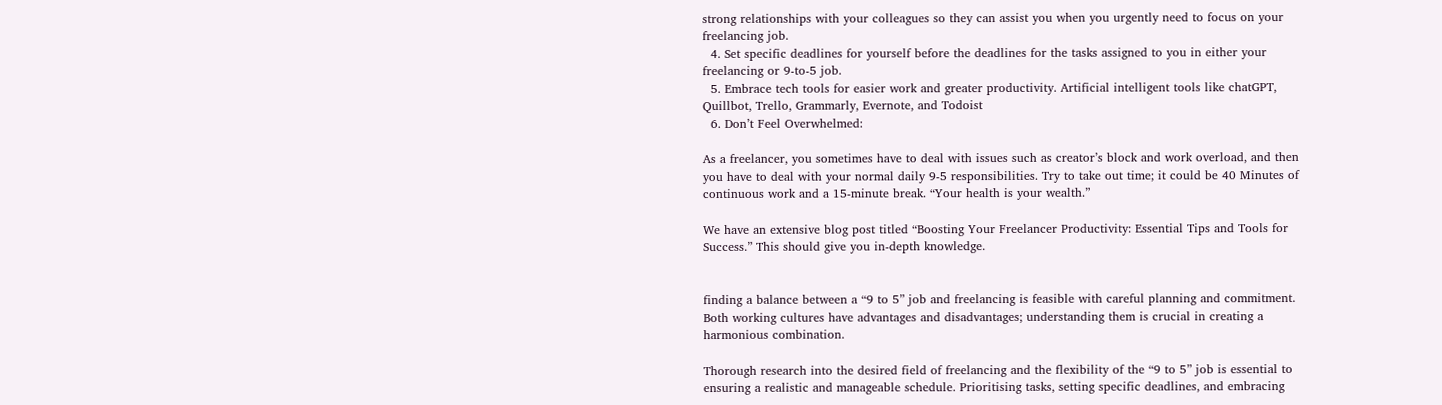strong relationships with your colleagues so they can assist you when you urgently need to focus on your freelancing job.
  4. Set specific deadlines for yourself before the deadlines for the tasks assigned to you in either your freelancing or 9-to-5 job.
  5. Embrace tech tools for easier work and greater productivity. Artificial intelligent tools like chatGPT, Quillbot, Trello, Grammarly, Evernote, and Todoist
  6. Don’t Feel Overwhelmed:

As a freelancer, you sometimes have to deal with issues such as creator’s block and work overload, and then you have to deal with your normal daily 9-5 responsibilities. Try to take out time; it could be 40 Minutes of continuous work and a 15-minute break. “Your health is your wealth.”

We have an extensive blog post titled “Boosting Your Freelancer Productivity: Essential Tips and Tools for Success.” This should give you in-depth knowledge.


finding a balance between a “9 to 5” job and freelancing is feasible with careful planning and commitment. Both working cultures have advantages and disadvantages; understanding them is crucial in creating a harmonious combination.

Thorough research into the desired field of freelancing and the flexibility of the “9 to 5” job is essential to ensuring a realistic and manageable schedule. Prioritising tasks, setting specific deadlines, and embracing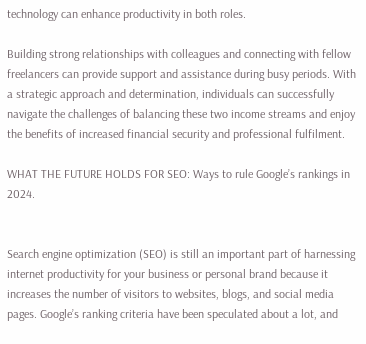technology can enhance productivity in both roles.

Building strong relationships with colleagues and connecting with fellow freelancers can provide support and assistance during busy periods. With a strategic approach and determination, individuals can successfully navigate the challenges of balancing these two income streams and enjoy the benefits of increased financial security and professional fulfilment.

WHAT THE FUTURE HOLDS FOR SEO: Ways to rule Google’s rankings in 2024.


Search engine optimization (SEO) is still an important part of harnessing internet productivity for your business or personal brand because it increases the number of visitors to websites, blogs, and social media pages. Google’s ranking criteria have been speculated about a lot, and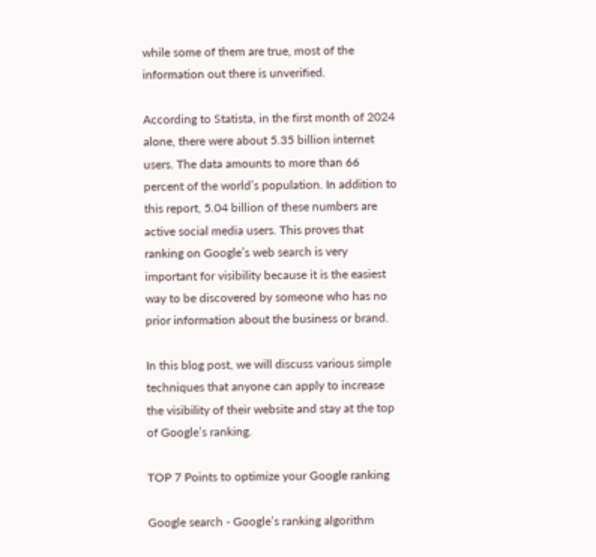while some of them are true, most of the information out there is unverified.

According to Statista, in the first month of 2024 alone, there were about 5.35 billion internet users. The data amounts to more than 66 percent of the world’s population. In addition to this report, 5.04 billion of these numbers are active social media users. This proves that ranking on Google’s web search is very important for visibility because it is the easiest way to be discovered by someone who has no prior information about the business or brand.

In this blog post, we will discuss various simple techniques that anyone can apply to increase the visibility of their website and stay at the top of Google’s ranking.

TOP 7 Points to optimize your Google ranking

Google search - Google’s ranking algorithm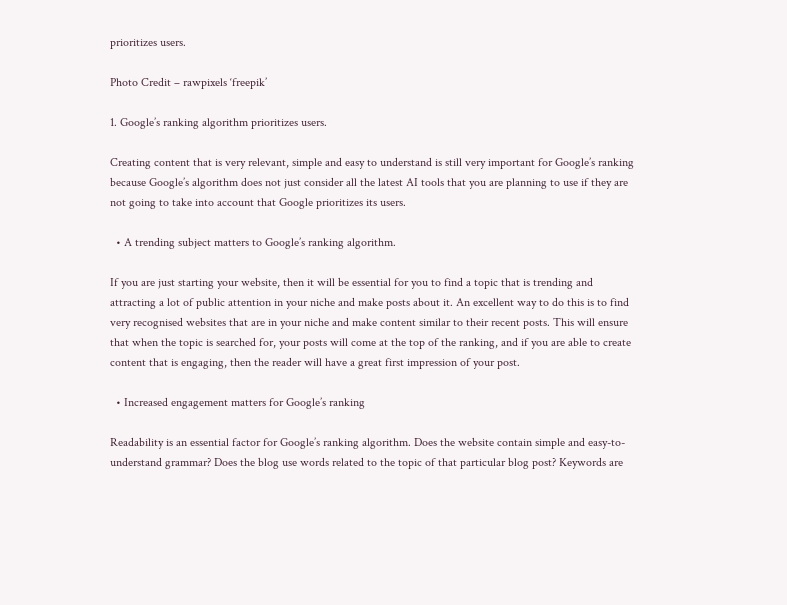prioritizes users.

Photo Credit – rawpixels ‘freepik’

1. Google’s ranking algorithm prioritizes users.

Creating content that is very relevant, simple and easy to understand is still very important for Google’s ranking because Google’s algorithm does not just consider all the latest AI tools that you are planning to use if they are not going to take into account that Google prioritizes its users.

  • A trending subject matters to Google’s ranking algorithm.

If you are just starting your website, then it will be essential for you to find a topic that is trending and attracting a lot of public attention in your niche and make posts about it. An excellent way to do this is to find very recognised websites that are in your niche and make content similar to their recent posts. This will ensure that when the topic is searched for, your posts will come at the top of the ranking, and if you are able to create content that is engaging, then the reader will have a great first impression of your post.

  • Increased engagement matters for Google’s ranking

Readability is an essential factor for Google’s ranking algorithm. Does the website contain simple and easy-to-understand grammar? Does the blog use words related to the topic of that particular blog post? Keywords are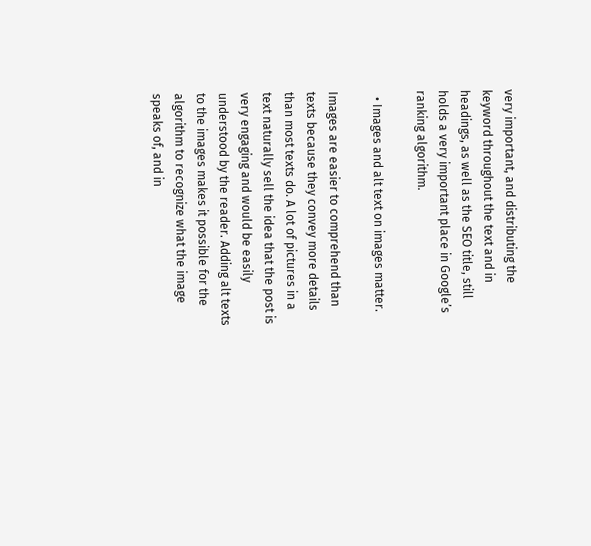very important, and distributing the keyword throughout the text and in headings, as well as the SEO title, still holds a very important place in Google’s ranking algorithm.

  • Images and alt text on images matter.

Images are easier to comprehend than texts because they convey more details than most texts do. A lot of pictures in a text naturally sell the idea that the post is very engaging and would be easily understood by the reader. Adding alt texts to the images makes it possible for the algorithm to recognize what the image speaks of, and in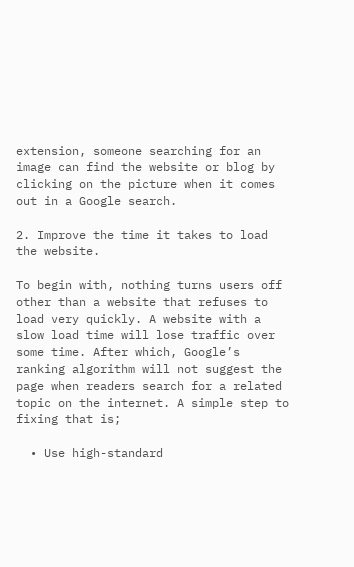extension, someone searching for an image can find the website or blog by clicking on the picture when it comes out in a Google search.

2. Improve the time it takes to load the website.

To begin with, nothing turns users off other than a website that refuses to load very quickly. A website with a slow load time will lose traffic over some time. After which, Google’s ranking algorithm will not suggest the page when readers search for a related topic on the internet. A simple step to fixing that is;

  • Use high-standard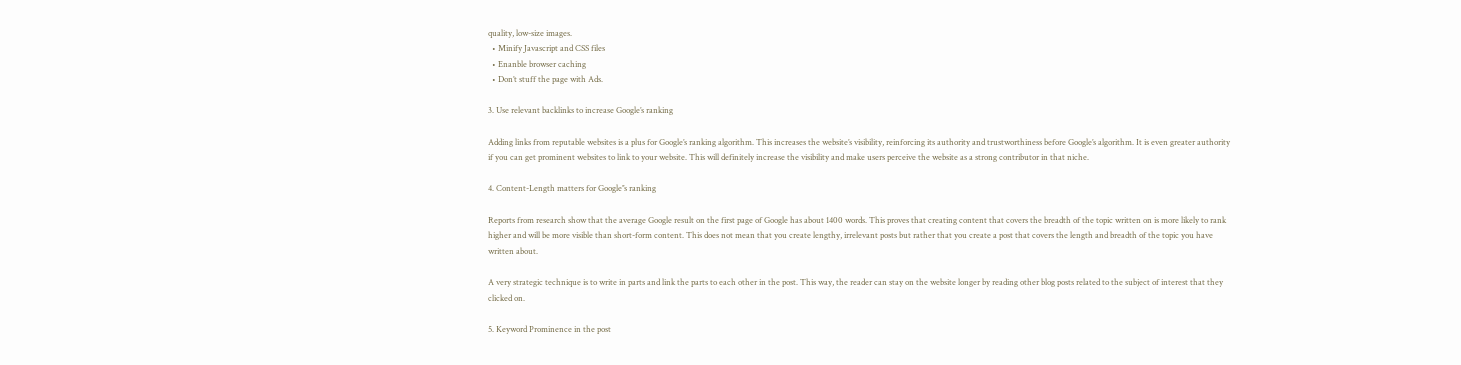quality, low-size images.
  • Minify Javascript and CSS files
  • Enanble browser caching
  • Don’t stuff the page with Ads.

3. Use relevant backlinks to increase Google’s ranking

Adding links from reputable websites is a plus for Google’s ranking algorithm. This increases the website’s visibility, reinforcing its authority and trustworthiness before Google’s algorithm. It is even greater authority if you can get prominent websites to link to your website. This will definitely increase the visibility and make users perceive the website as a strong contributor in that niche.

4. Content-Length matters for Google’’s ranking

Reports from research show that the average Google result on the first page of Google has about 1400 words. This proves that creating content that covers the breadth of the topic written on is more likely to rank higher and will be more visible than short-form content. This does not mean that you create lengthy, irrelevant posts but rather that you create a post that covers the length and breadth of the topic you have written about.

A very strategic technique is to write in parts and link the parts to each other in the post. This way, the reader can stay on the website longer by reading other blog posts related to the subject of interest that they clicked on.

5. Keyword Prominence in the post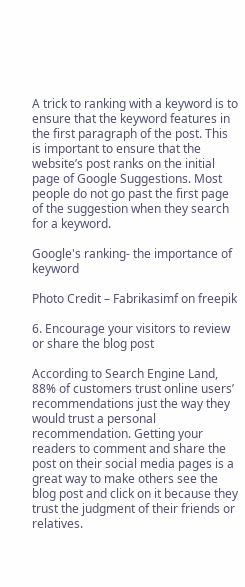A trick to ranking with a keyword is to ensure that the keyword features in the first paragraph of the post. This is important to ensure that the website’s post ranks on the initial page of Google Suggestions. Most people do not go past the first page of the suggestion when they search for a keyword.

Google's ranking- the importance of keyword

Photo Credit – Fabrikasimf on freepik

6. Encourage your visitors to review or share the blog post

According to Search Engine Land, 88% of customers trust online users’ recommendations just the way they would trust a personal recommendation. Getting your readers to comment and share the post on their social media pages is a great way to make others see the blog post and click on it because they trust the judgment of their friends or relatives.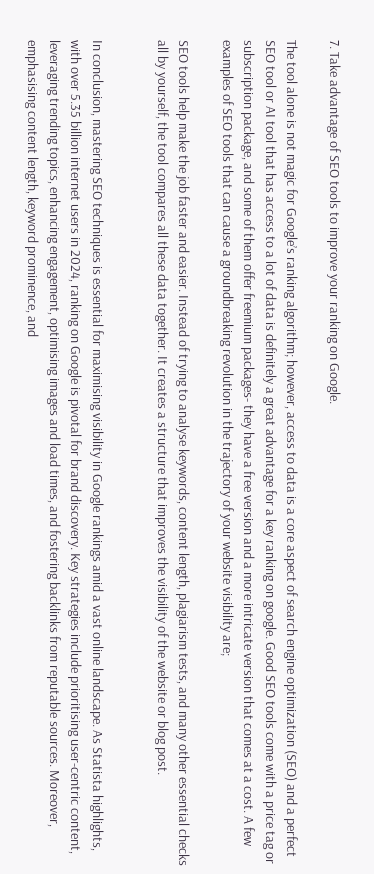7. Take advantage of SEO tools to improve your ranking on Google.

The tool alone is not magic for Google’s ranking algorithm; however, access to data is a core aspect of search engine optimization (SEO) and a perfect SEO tool or AI tool that has access to a lot of data is definitely a great advantage for a key ranking on google. Good SEO tools come with a price tag or subscription package, and some of them offer freemium packages- they have a free version and a more intricate version that comes at a cost. A few examples of SEO tools that can cause a groundbreaking revolution in the trajectory of your website visibility are;

SEO tools help make the job faster and easier. Instead of trying to analyse keywords, content length, plagiarism tests, and many other essential checks all by yourself, the tool compares all these data together. It creates a structure that improves the visibility of the website or blog post.


In conclusion, mastering SEO techniques is essential for maximising visibility in Google rankings amid a vast online landscape. As Statista highlights, with over 5.35 billion internet users in 2024, ranking on Google is pivotal for brand discovery. Key strategies include prioritising user-centric content, leveraging trending topics, enhancing engagement, optimising images and load times, and fostering backlinks from reputable sources. Moreover, emphasising content length, keyword prominence, and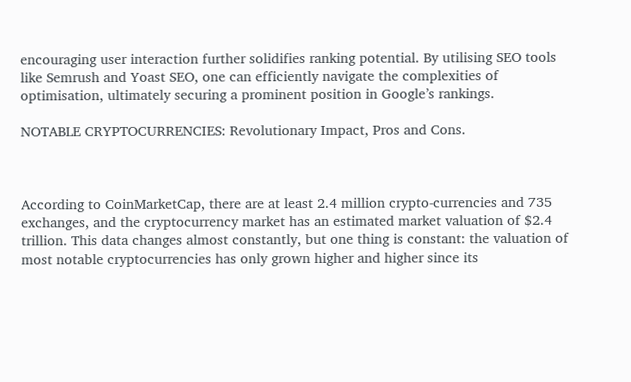encouraging user interaction further solidifies ranking potential. By utilising SEO tools like Semrush and Yoast SEO, one can efficiently navigate the complexities of optimisation, ultimately securing a prominent position in Google’s rankings.

NOTABLE CRYPTOCURRENCIES: Revolutionary Impact, Pros and Cons.



According to CoinMarketCap, there are at least 2.4 million crypto-currencies and 735 exchanges, and the cryptocurrency market has an estimated market valuation of $2.4 trillion. This data changes almost constantly, but one thing is constant: the valuation of most notable cryptocurrencies has only grown higher and higher since its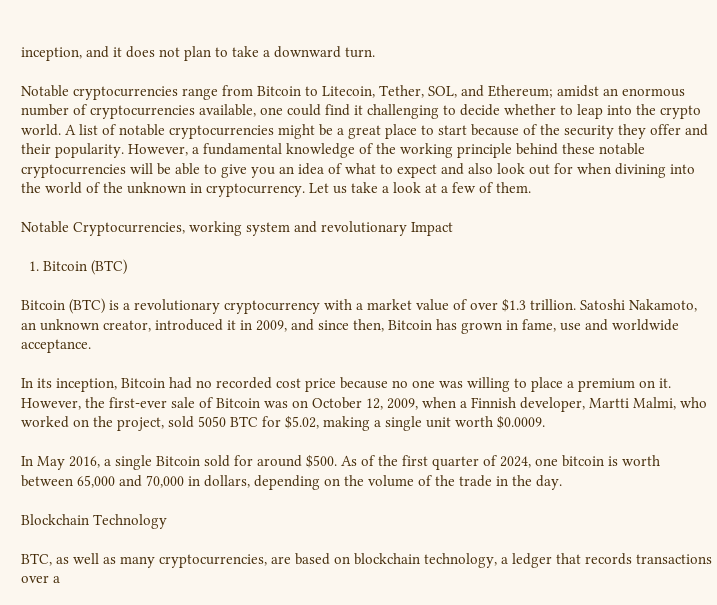inception, and it does not plan to take a downward turn.

Notable cryptocurrencies range from Bitcoin to Litecoin, Tether, SOL, and Ethereum; amidst an enormous number of cryptocurrencies available, one could find it challenging to decide whether to leap into the crypto world. A list of notable cryptocurrencies might be a great place to start because of the security they offer and their popularity. However, a fundamental knowledge of the working principle behind these notable cryptocurrencies will be able to give you an idea of what to expect and also look out for when divining into the world of the unknown in cryptocurrency. Let us take a look at a few of them.

Notable Cryptocurrencies, working system and revolutionary Impact

  1. Bitcoin (BTC)

Bitcoin (BTC) is a revolutionary cryptocurrency with a market value of over $1.3 trillion. Satoshi Nakamoto, an unknown creator, introduced it in 2009, and since then, Bitcoin has grown in fame, use and worldwide acceptance.

In its inception, Bitcoin had no recorded cost price because no one was willing to place a premium on it. However, the first-ever sale of Bitcoin was on October 12, 2009, when a Finnish developer, Martti Malmi, who worked on the project, sold 5050 BTC for $5.02, making a single unit worth $0.0009.

In May 2016, a single Bitcoin sold for around $500. As of the first quarter of 2024, one bitcoin is worth between 65,000 and 70,000 in dollars, depending on the volume of the trade in the day.

Blockchain Technology

BTC, as well as many cryptocurrencies, are based on blockchain technology, a ledger that records transactions over a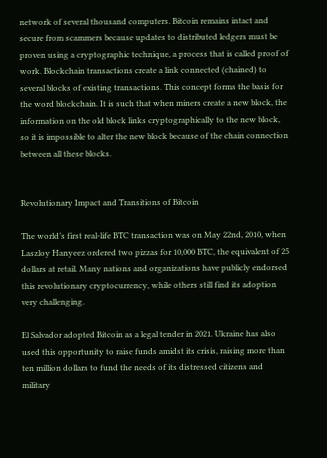network of several thousand computers. Bitcoin remains intact and secure from scammers because updates to distributed ledgers must be proven using a cryptographic technique, a process that is called proof of work. Blockchain transactions create a link connected (chained) to several blocks of existing transactions. This concept forms the basis for the word blockchain. It is such that when miners create a new block, the information on the old block links cryptographically to the new block, so it is impossible to alter the new block because of the chain connection between all these blocks.


Revolutionary Impact and Transitions of Bitcoin

The world’s first real-life BTC transaction was on May 22nd, 2010, when Laszloy Hanyeez ordered two pizzas for 10,000 BTC, the equivalent of 25 dollars at retail. Many nations and organizations have publicly endorsed this revolutionary cryptocurrency, while others still find its adoption very challenging.

El Salvador adopted Bitcoin as a legal tender in 2021. Ukraine has also used this opportunity to raise funds amidst its crisis, raising more than ten million dollars to fund the needs of its distressed citizens and military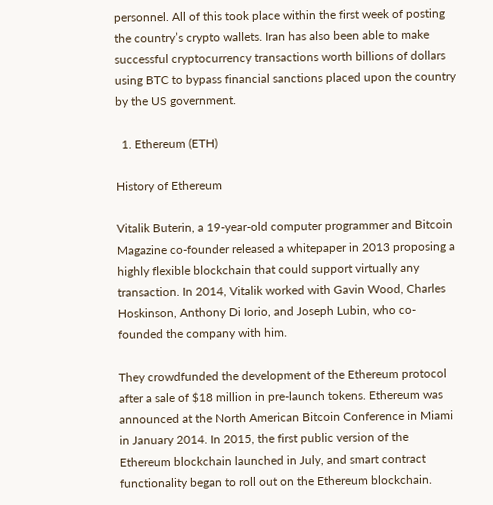personnel. All of this took place within the first week of posting the country’s crypto wallets. Iran has also been able to make successful cryptocurrency transactions worth billions of dollars using BTC to bypass financial sanctions placed upon the country by the US government.

  1. Ethereum (ETH)

History of Ethereum

Vitalik Buterin, a 19-year-old computer programmer and Bitcoin Magazine co-founder released a whitepaper in 2013 proposing a highly flexible blockchain that could support virtually any transaction. In 2014, Vitalik worked with Gavin Wood, Charles Hoskinson, Anthony Di Iorio, and Joseph Lubin, who co-founded the company with him.

They crowdfunded the development of the Ethereum protocol after a sale of $18 million in pre-launch tokens. Ethereum was announced at the North American Bitcoin Conference in Miami in January 2014. In 2015, the first public version of the Ethereum blockchain launched in July, and smart contract functionality began to roll out on the Ethereum blockchain.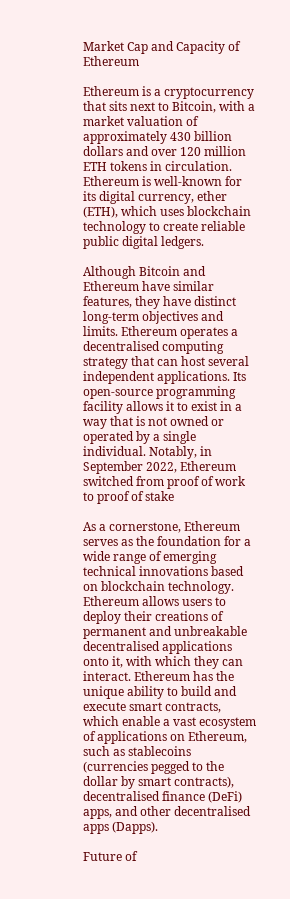Market Cap and Capacity of Ethereum

Ethereum is a cryptocurrency that sits next to Bitcoin, with a market valuation of approximately 430 billion dollars and over 120 million ETH tokens in circulation. Ethereum is well-known for its digital currency, ether (ETH), which uses blockchain technology to create reliable public digital ledgers.

Although Bitcoin and Ethereum have similar features, they have distinct long-term objectives and limits. Ethereum operates a decentralised computing strategy that can host several independent applications. Its open-source programming facility allows it to exist in a way that is not owned or operated by a single individual. Notably, in September 2022, Ethereum switched from proof of work to proof of stake

As a cornerstone, Ethereum serves as the foundation for a wide range of emerging technical innovations based on blockchain technology. Ethereum allows users to deploy their creations of permanent and unbreakable decentralised applications onto it, with which they can interact. Ethereum has the unique ability to build and execute smart contracts, which enable a vast ecosystem of applications on Ethereum, such as stablecoins (currencies pegged to the dollar by smart contracts), decentralised finance (DeFi) apps, and other decentralised apps (Dapps).

Future of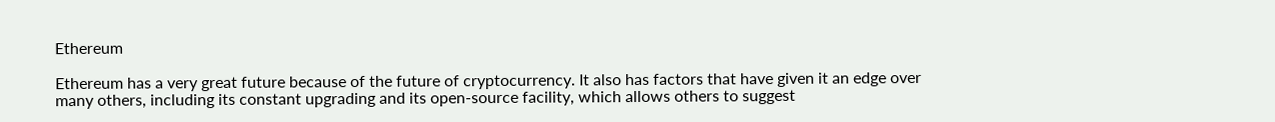Ethereum

Ethereum has a very great future because of the future of cryptocurrency. It also has factors that have given it an edge over many others, including its constant upgrading and its open-source facility, which allows others to suggest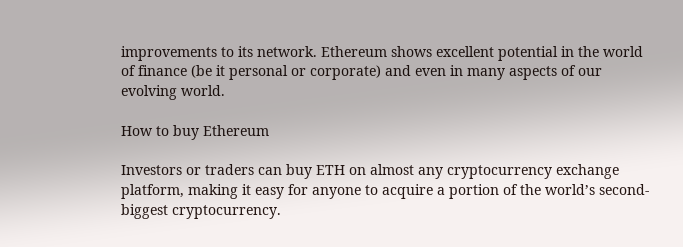improvements to its network. Ethereum shows excellent potential in the world of finance (be it personal or corporate) and even in many aspects of our evolving world.

How to buy Ethereum

Investors or traders can buy ETH on almost any cryptocurrency exchange platform, making it easy for anyone to acquire a portion of the world’s second-biggest cryptocurrency.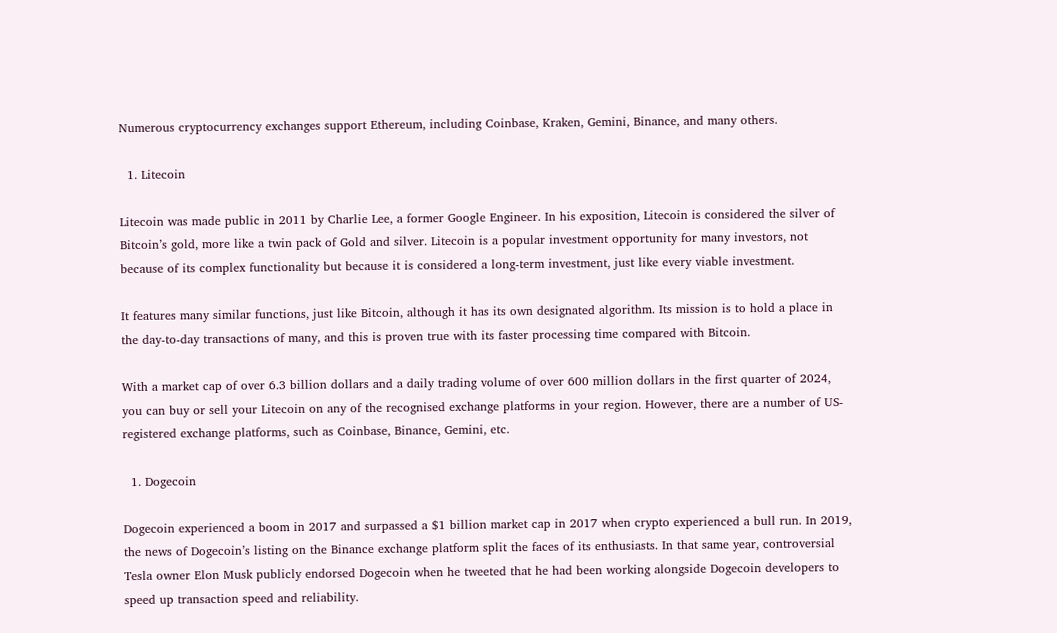Numerous cryptocurrency exchanges support Ethereum, including Coinbase, Kraken, Gemini, Binance, and many others.

  1. Litecoin

Litecoin was made public in 2011 by Charlie Lee, a former Google Engineer. In his exposition, Litecoin is considered the silver of Bitcoin’s gold, more like a twin pack of Gold and silver. Litecoin is a popular investment opportunity for many investors, not because of its complex functionality but because it is considered a long-term investment, just like every viable investment.

It features many similar functions, just like Bitcoin, although it has its own designated algorithm. Its mission is to hold a place in the day-to-day transactions of many, and this is proven true with its faster processing time compared with Bitcoin.

With a market cap of over 6.3 billion dollars and a daily trading volume of over 600 million dollars in the first quarter of 2024, you can buy or sell your Litecoin on any of the recognised exchange platforms in your region. However, there are a number of US-registered exchange platforms, such as Coinbase, Binance, Gemini, etc.

  1. Dogecoin

Dogecoin experienced a boom in 2017 and surpassed a $1 billion market cap in 2017 when crypto experienced a bull run. In 2019, the news of Dogecoin’s listing on the Binance exchange platform split the faces of its enthusiasts. In that same year, controversial Tesla owner Elon Musk publicly endorsed Dogecoin when he tweeted that he had been working alongside Dogecoin developers to speed up transaction speed and reliability.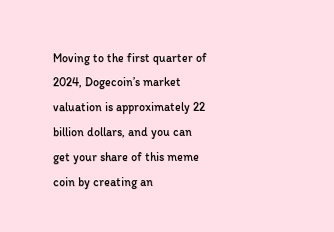Moving to the first quarter of 2024, Dogecoin’s market valuation is approximately 22 billion dollars, and you can get your share of this meme coin by creating an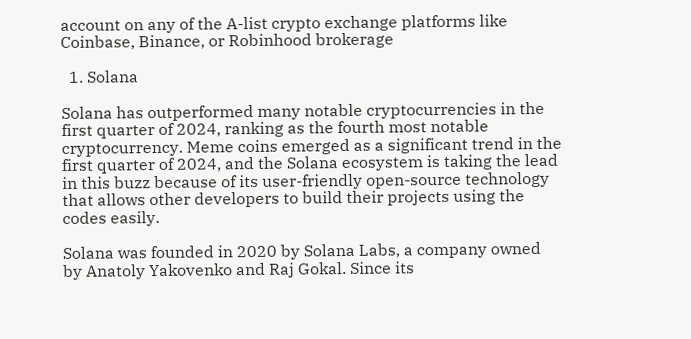account on any of the A-list crypto exchange platforms like Coinbase, Binance, or Robinhood brokerage

  1. Solana

Solana has outperformed many notable cryptocurrencies in the first quarter of 2024, ranking as the fourth most notable cryptocurrency. Meme coins emerged as a significant trend in the first quarter of 2024, and the Solana ecosystem is taking the lead in this buzz because of its user-friendly open-source technology that allows other developers to build their projects using the codes easily.

Solana was founded in 2020 by Solana Labs, a company owned by Anatoly Yakovenko and Raj Gokal. Since its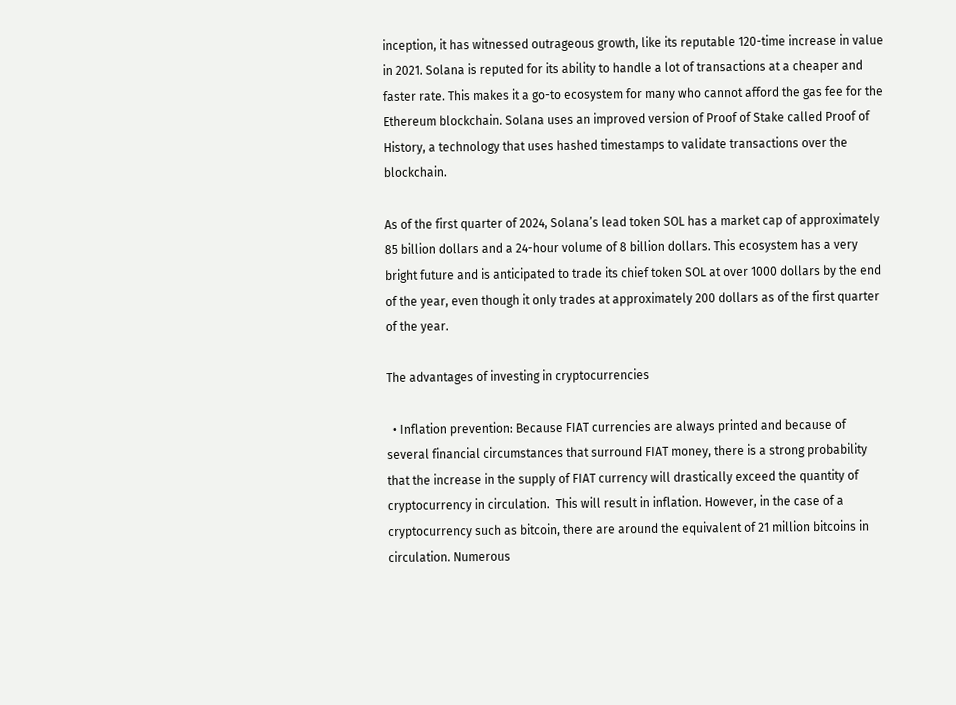inception, it has witnessed outrageous growth, like its reputable 120-time increase in value in 2021. Solana is reputed for its ability to handle a lot of transactions at a cheaper and faster rate. This makes it a go-to ecosystem for many who cannot afford the gas fee for the Ethereum blockchain. Solana uses an improved version of Proof of Stake called Proof of History, a technology that uses hashed timestamps to validate transactions over the blockchain.

As of the first quarter of 2024, Solana’s lead token SOL has a market cap of approximately 85 billion dollars and a 24-hour volume of 8 billion dollars. This ecosystem has a very bright future and is anticipated to trade its chief token SOL at over 1000 dollars by the end of the year, even though it only trades at approximately 200 dollars as of the first quarter of the year.

The advantages of investing in cryptocurrencies

  • Inflation prevention: Because FIAT currencies are always printed and because of several financial circumstances that surround FIAT money, there is a strong probability that the increase in the supply of FIAT currency will drastically exceed the quantity of cryptocurrency in circulation.  This will result in inflation. However, in the case of a cryptocurrency such as bitcoin, there are around the equivalent of 21 million bitcoins in circulation. Numerous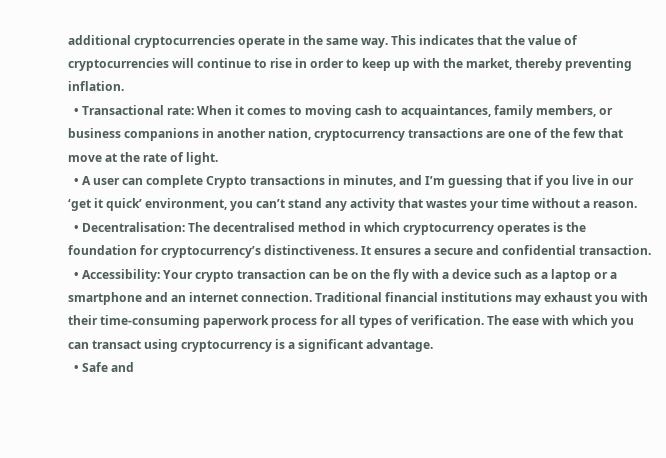additional cryptocurrencies operate in the same way. This indicates that the value of cryptocurrencies will continue to rise in order to keep up with the market, thereby preventing inflation.
  • Transactional rate: When it comes to moving cash to acquaintances, family members, or business companions in another nation, cryptocurrency transactions are one of the few that move at the rate of light.
  • A user can complete Crypto transactions in minutes, and I’m guessing that if you live in our ‘get it quick’ environment, you can’t stand any activity that wastes your time without a reason.
  • Decentralisation: The decentralised method in which cryptocurrency operates is the foundation for cryptocurrency’s distinctiveness. It ensures a secure and confidential transaction.
  • Accessibility: Your crypto transaction can be on the fly with a device such as a laptop or a smartphone and an internet connection. Traditional financial institutions may exhaust you with their time-consuming paperwork process for all types of verification. The ease with which you can transact using cryptocurrency is a significant advantage.
  • Safe and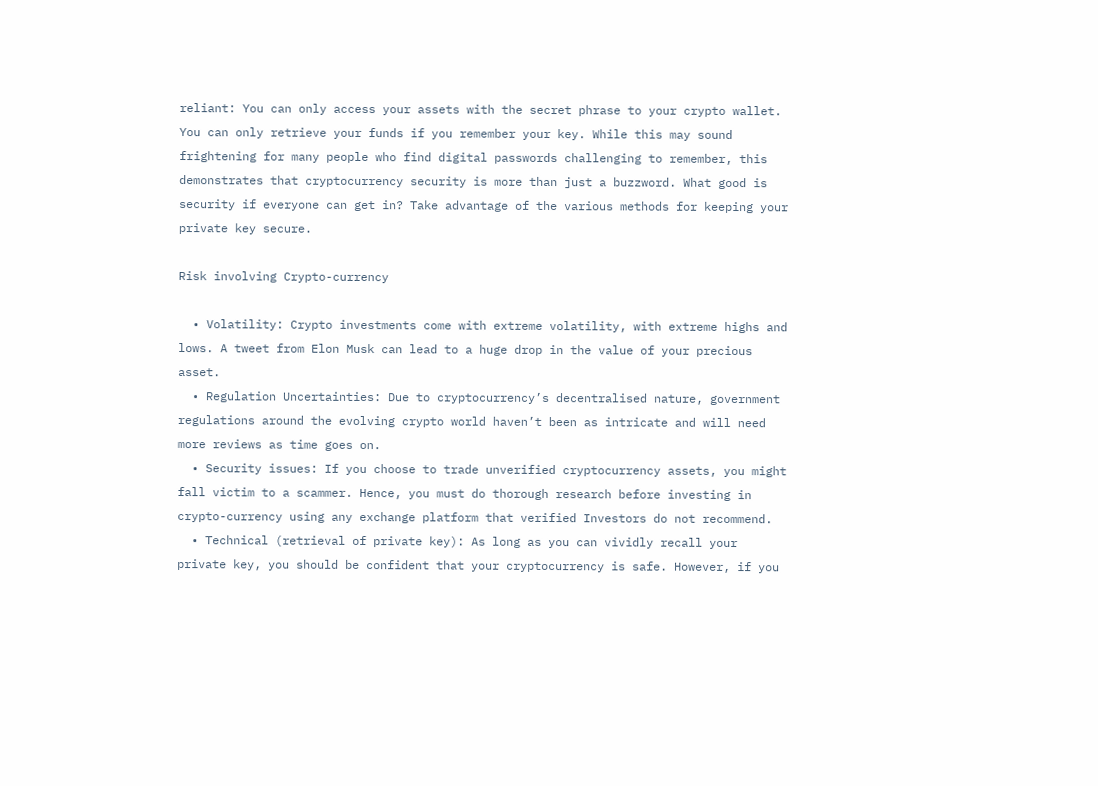reliant: You can only access your assets with the secret phrase to your crypto wallet. You can only retrieve your funds if you remember your key. While this may sound frightening for many people who find digital passwords challenging to remember, this demonstrates that cryptocurrency security is more than just a buzzword. What good is security if everyone can get in? Take advantage of the various methods for keeping your private key secure.

Risk involving Crypto-currency

  • Volatility: Crypto investments come with extreme volatility, with extreme highs and lows. A tweet from Elon Musk can lead to a huge drop in the value of your precious asset.
  • Regulation Uncertainties: Due to cryptocurrency’s decentralised nature, government regulations around the evolving crypto world haven’t been as intricate and will need more reviews as time goes on.
  • Security issues: If you choose to trade unverified cryptocurrency assets, you might fall victim to a scammer. Hence, you must do thorough research before investing in crypto-currency using any exchange platform that verified Investors do not recommend.
  • Technical (retrieval of private key): As long as you can vividly recall your private key, you should be confident that your cryptocurrency is safe. However, if you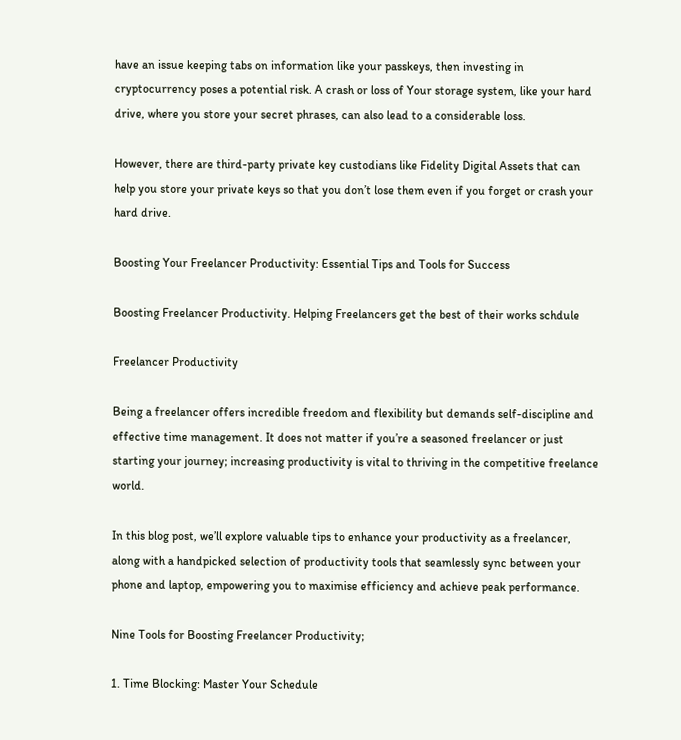have an issue keeping tabs on information like your passkeys, then investing in cryptocurrency poses a potential risk. A crash or loss of Your storage system, like your hard drive, where you store your secret phrases, can also lead to a considerable loss.

However, there are third-party private key custodians like Fidelity Digital Assets that can help you store your private keys so that you don’t lose them even if you forget or crash your hard drive.

Boosting Your Freelancer Productivity: Essential Tips and Tools for Success

Boosting Freelancer Productivity. Helping Freelancers get the best of their works schdule

Freelancer Productivity

Being a freelancer offers incredible freedom and flexibility but demands self-discipline and effective time management. It does not matter if you’re a seasoned freelancer or just starting your journey; increasing productivity is vital to thriving in the competitive freelance world.

In this blog post, we’ll explore valuable tips to enhance your productivity as a freelancer, along with a handpicked selection of productivity tools that seamlessly sync between your phone and laptop, empowering you to maximise efficiency and achieve peak performance.

Nine Tools for Boosting Freelancer Productivity;

1. Time Blocking: Master Your Schedule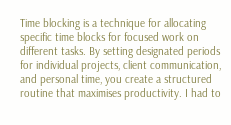Time blocking is a technique for allocating specific time blocks for focused work on different tasks. By setting designated periods for individual projects, client communication, and personal time, you create a structured routine that maximises productivity. I had to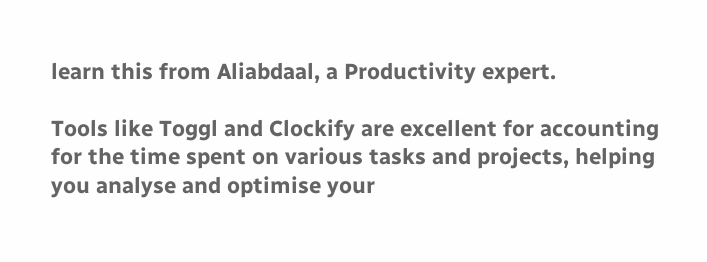learn this from Aliabdaal, a Productivity expert.

Tools like Toggl and Clockify are excellent for accounting for the time spent on various tasks and projects, helping you analyse and optimise your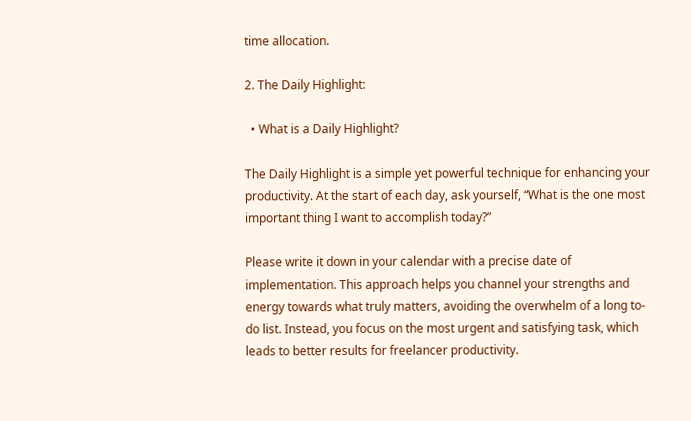time allocation.

2. The Daily Highlight:

  • What is a Daily Highlight?

The Daily Highlight is a simple yet powerful technique for enhancing your productivity. At the start of each day, ask yourself, “What is the one most important thing I want to accomplish today?”

Please write it down in your calendar with a precise date of implementation. This approach helps you channel your strengths and energy towards what truly matters, avoiding the overwhelm of a long to-do list. Instead, you focus on the most urgent and satisfying task, which leads to better results for freelancer productivity.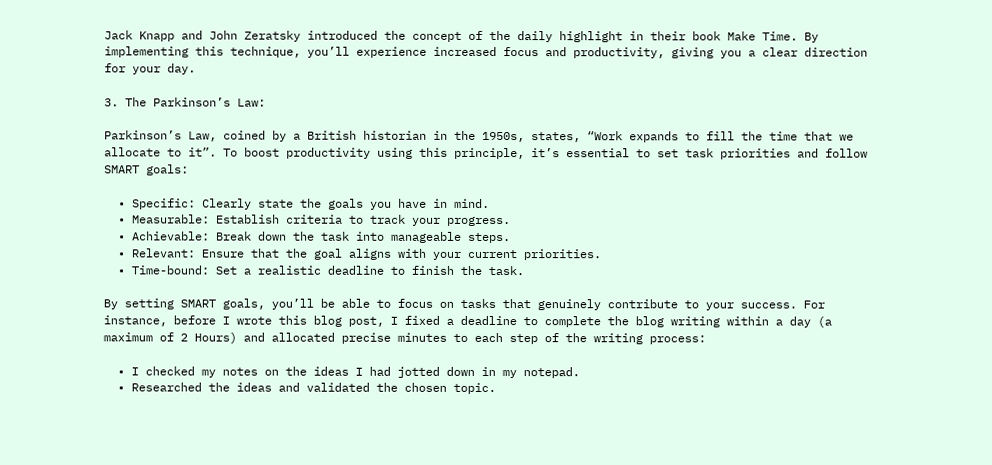Jack Knapp and John Zeratsky introduced the concept of the daily highlight in their book Make Time. By implementing this technique, you’ll experience increased focus and productivity, giving you a clear direction for your day.

3. The Parkinson’s Law:

Parkinson’s Law, coined by a British historian in the 1950s, states, “Work expands to fill the time that we allocate to it”. To boost productivity using this principle, it’s essential to set task priorities and follow SMART goals:

  • Specific: Clearly state the goals you have in mind.
  • Measurable: Establish criteria to track your progress.
  • Achievable: Break down the task into manageable steps.
  • Relevant: Ensure that the goal aligns with your current priorities.
  • Time-bound: Set a realistic deadline to finish the task.

By setting SMART goals, you’ll be able to focus on tasks that genuinely contribute to your success. For instance, before I wrote this blog post, I fixed a deadline to complete the blog writing within a day (a maximum of 2 Hours) and allocated precise minutes to each step of the writing process:

  • I checked my notes on the ideas I had jotted down in my notepad.
  • Researched the ideas and validated the chosen topic.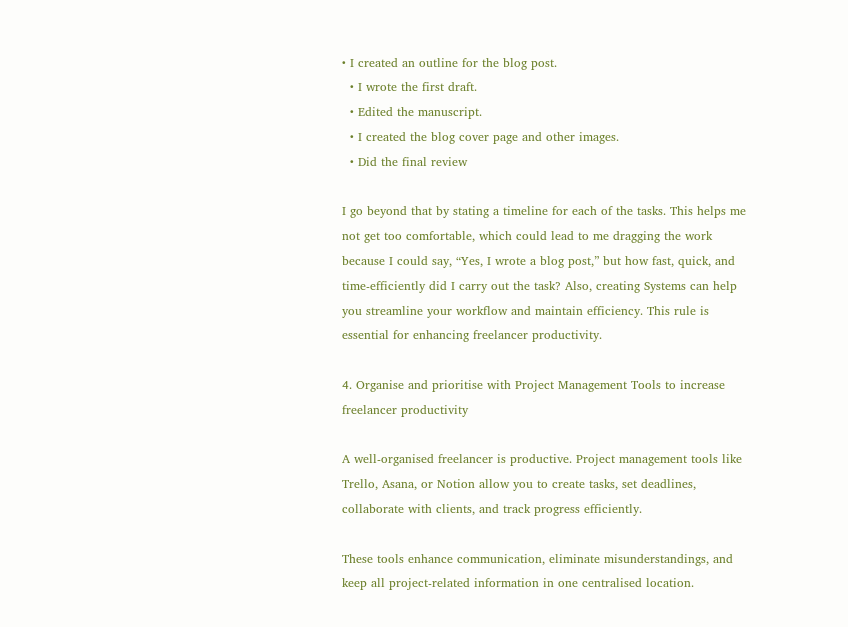• I created an outline for the blog post.
  • I wrote the first draft.
  • Edited the manuscript.
  • I created the blog cover page and other images.
  • Did the final review

I go beyond that by stating a timeline for each of the tasks. This helps me not get too comfortable, which could lead to me dragging the work because I could say, “Yes, I wrote a blog post,” but how fast, quick, and time-efficiently did I carry out the task? Also, creating Systems can help you streamline your workflow and maintain efficiency. This rule is essential for enhancing freelancer productivity.

4. Organise and prioritise with Project Management Tools to increase freelancer productivity

A well-organised freelancer is productive. Project management tools like Trello, Asana, or Notion allow you to create tasks, set deadlines, collaborate with clients, and track progress efficiently.

These tools enhance communication, eliminate misunderstandings, and keep all project-related information in one centralised location.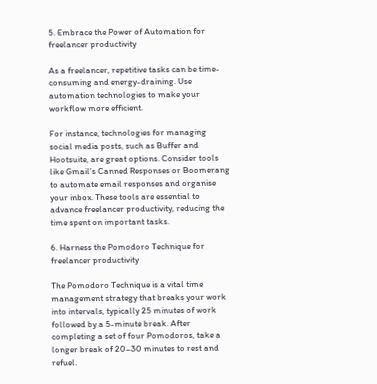5. Embrace the Power of Automation for freelancer productivity

As a freelancer, repetitive tasks can be time-consuming and energy-draining. Use automation technologies to make your workflow more efficient.

For instance, technologies for managing social media posts, such as Buffer and Hootsuite, are great options. Consider tools like Gmail’s Canned Responses or Boomerang to automate email responses and organise your inbox. These tools are essential to advance freelancer productivity, reducing the time spent on important tasks.

6. Harness the Pomodoro Technique for freelancer productivity

The Pomodoro Technique is a vital time management strategy that breaks your work into intervals, typically 25 minutes of work followed by a 5-minute break. After completing a set of four Pomodoros, take a longer break of 20–30 minutes to rest and refuel.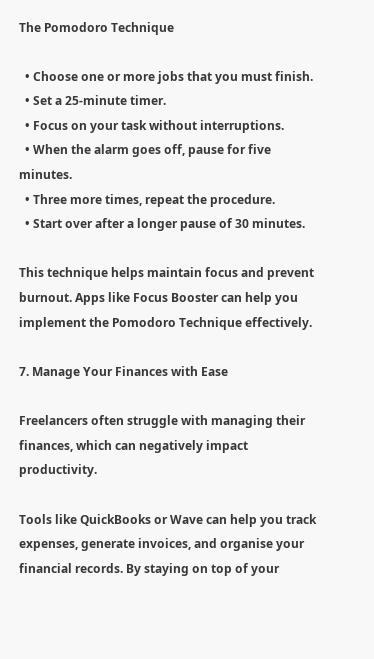The Pomodoro Technique

  • Choose one or more jobs that you must finish.
  • Set a 25-minute timer.
  • Focus on your task without interruptions.
  • When the alarm goes off, pause for five minutes.
  • Three more times, repeat the procedure.
  • Start over after a longer pause of 30 minutes.

This technique helps maintain focus and prevent burnout. Apps like Focus Booster can help you implement the Pomodoro Technique effectively.

7. Manage Your Finances with Ease

Freelancers often struggle with managing their finances, which can negatively impact productivity.

Tools like QuickBooks or Wave can help you track expenses, generate invoices, and organise your financial records. By staying on top of your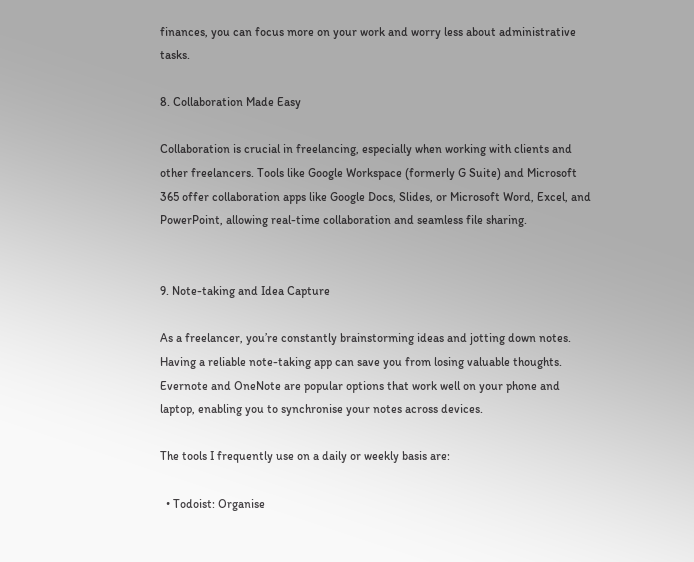finances, you can focus more on your work and worry less about administrative tasks.

8. Collaboration Made Easy

Collaboration is crucial in freelancing, especially when working with clients and other freelancers. Tools like Google Workspace (formerly G Suite) and Microsoft 365 offer collaboration apps like Google Docs, Slides, or Microsoft Word, Excel, and PowerPoint, allowing real-time collaboration and seamless file sharing.


9. Note-taking and Idea Capture

As a freelancer, you’re constantly brainstorming ideas and jotting down notes. Having a reliable note-taking app can save you from losing valuable thoughts. Evernote and OneNote are popular options that work well on your phone and laptop, enabling you to synchronise your notes across devices.

The tools I frequently use on a daily or weekly basis are:

  • Todoist: Organise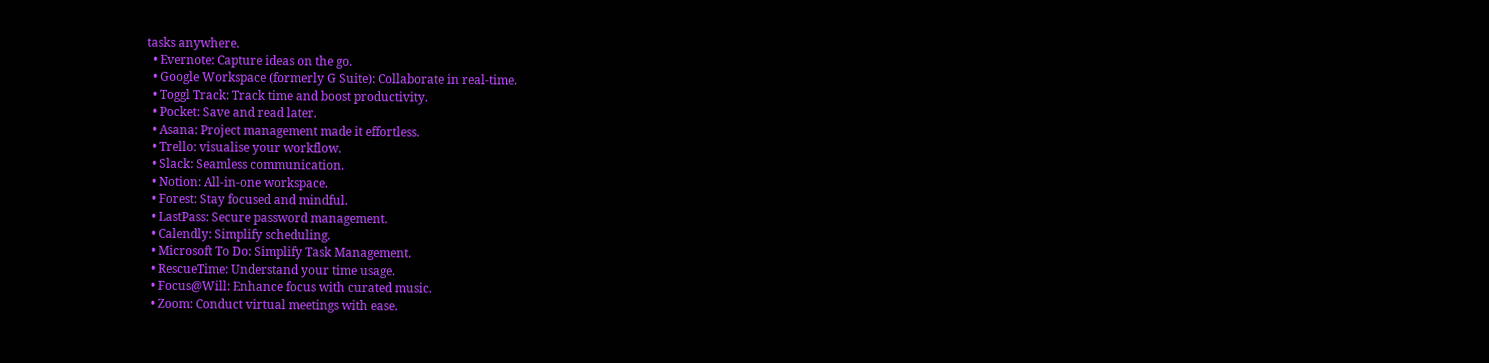tasks anywhere.
  • Evernote: Capture ideas on the go.
  • Google Workspace (formerly G Suite): Collaborate in real-time.
  • Toggl Track: Track time and boost productivity.
  • Pocket: Save and read later.
  • Asana: Project management made it effortless.
  • Trello: visualise your workflow.
  • Slack: Seamless communication.
  • Notion: All-in-one workspace.
  • Forest: Stay focused and mindful.
  • LastPass: Secure password management.
  • Calendly: Simplify scheduling.
  • Microsoft To Do: Simplify Task Management.
  • RescueTime: Understand your time usage.
  • Focus@Will: Enhance focus with curated music.
  • Zoom: Conduct virtual meetings with ease.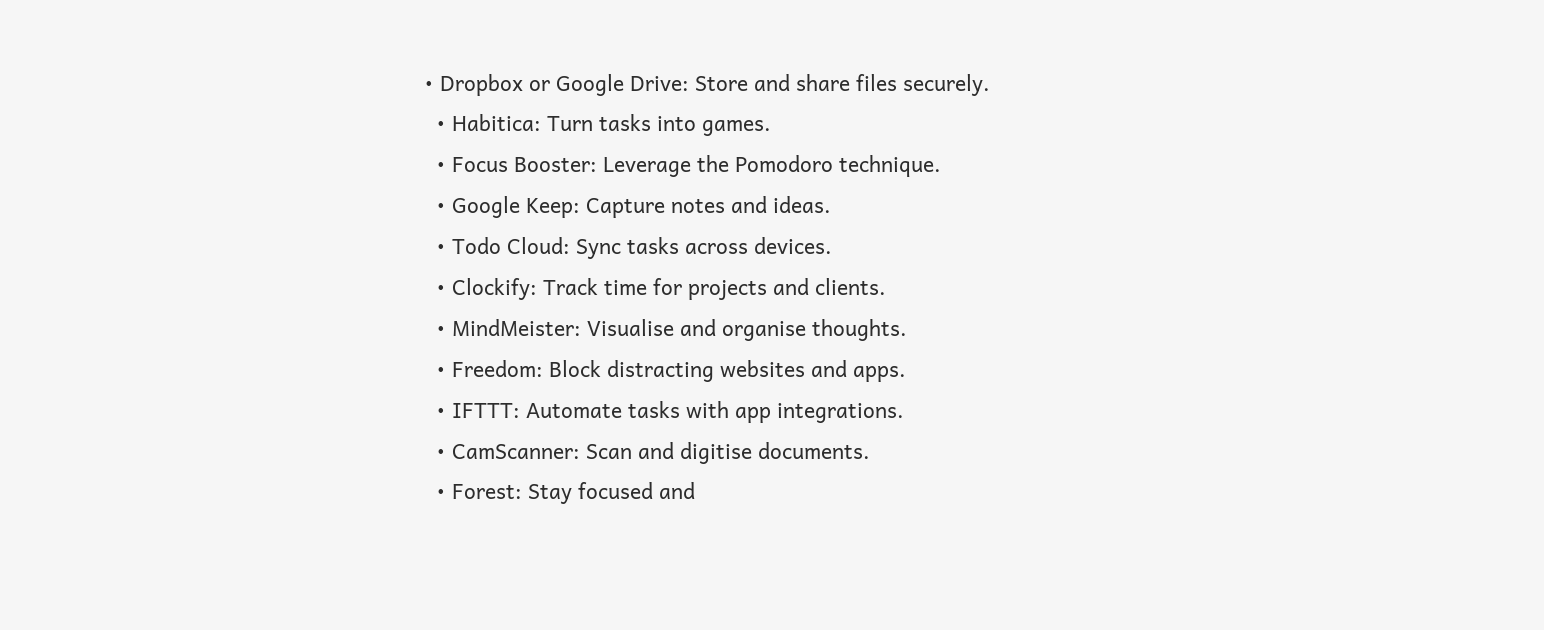• Dropbox or Google Drive: Store and share files securely.
  • Habitica: Turn tasks into games.
  • Focus Booster: Leverage the Pomodoro technique.
  • Google Keep: Capture notes and ideas.
  • Todo Cloud: Sync tasks across devices.
  • Clockify: Track time for projects and clients.
  • MindMeister: Visualise and organise thoughts.
  • Freedom: Block distracting websites and apps.
  • IFTTT: Automate tasks with app integrations.
  • CamScanner: Scan and digitise documents.
  • Forest: Stay focused and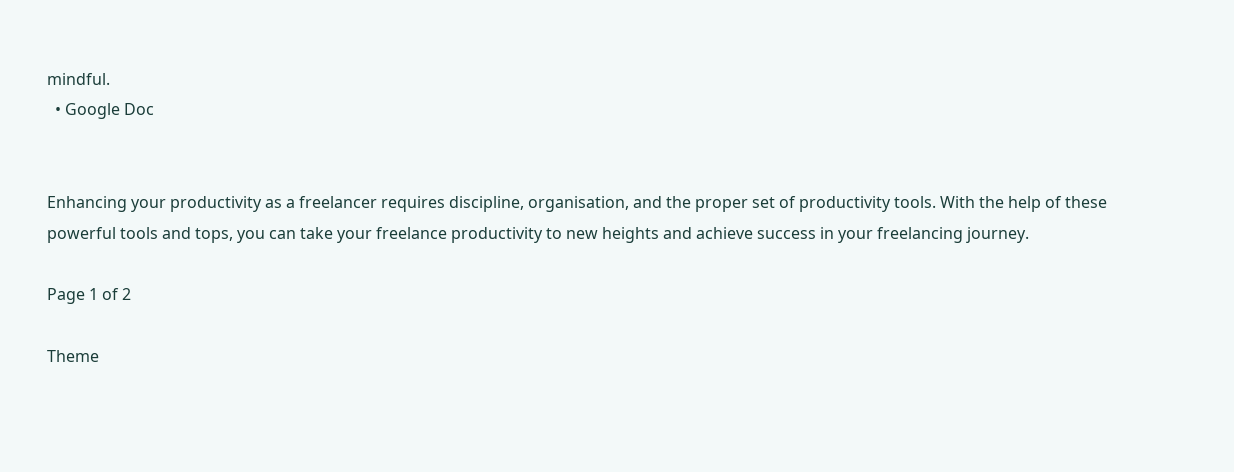mindful.
  • Google Doc


Enhancing your productivity as a freelancer requires discipline, organisation, and the proper set of productivity tools. With the help of these powerful tools and tops, you can take your freelance productivity to new heights and achieve success in your freelancing journey.

Page 1 of 2

Theme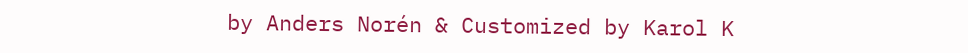by Anders Norén & Customized by Karol K